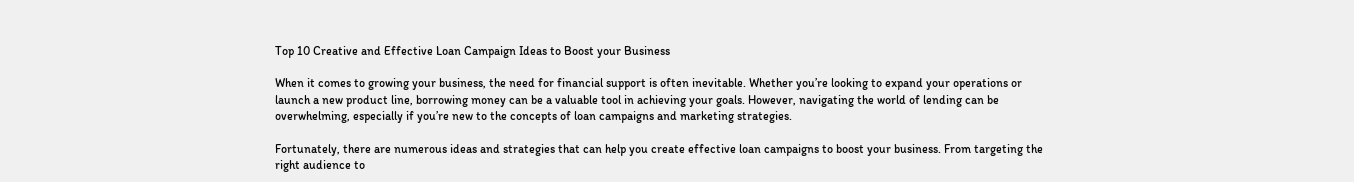Top 10 Creative and Effective Loan Campaign Ideas to Boost your Business

When it comes to growing your business, the need for financial support is often inevitable. Whether you’re looking to expand your operations or launch a new product line, borrowing money can be a valuable tool in achieving your goals. However, navigating the world of lending can be overwhelming, especially if you’re new to the concepts of loan campaigns and marketing strategies.

Fortunately, there are numerous ideas and strategies that can help you create effective loan campaigns to boost your business. From targeting the right audience to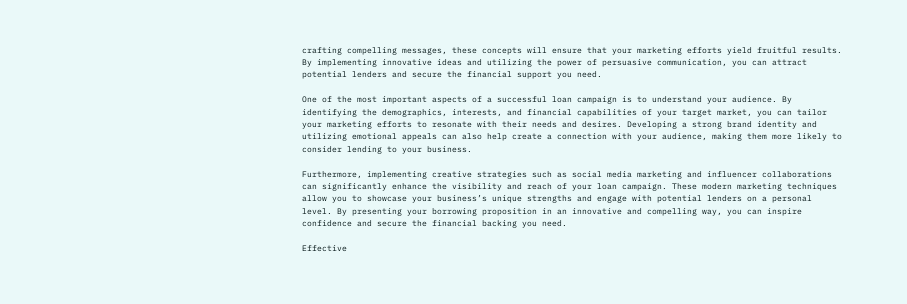crafting compelling messages, these concepts will ensure that your marketing efforts yield fruitful results. By implementing innovative ideas and utilizing the power of persuasive communication, you can attract potential lenders and secure the financial support you need.

One of the most important aspects of a successful loan campaign is to understand your audience. By identifying the demographics, interests, and financial capabilities of your target market, you can tailor your marketing efforts to resonate with their needs and desires. Developing a strong brand identity and utilizing emotional appeals can also help create a connection with your audience, making them more likely to consider lending to your business.

Furthermore, implementing creative strategies such as social media marketing and influencer collaborations can significantly enhance the visibility and reach of your loan campaign. These modern marketing techniques allow you to showcase your business’s unique strengths and engage with potential lenders on a personal level. By presenting your borrowing proposition in an innovative and compelling way, you can inspire confidence and secure the financial backing you need.

Effective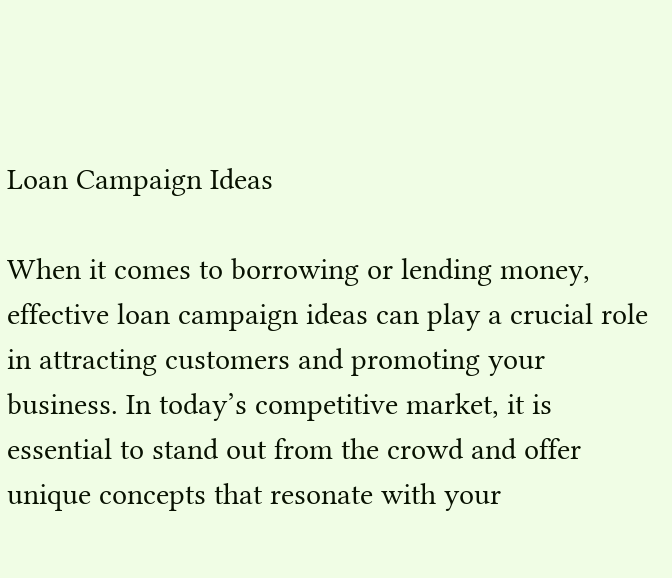Loan Campaign Ideas

When it comes to borrowing or lending money, effective loan campaign ideas can play a crucial role in attracting customers and promoting your business. In today’s competitive market, it is essential to stand out from the crowd and offer unique concepts that resonate with your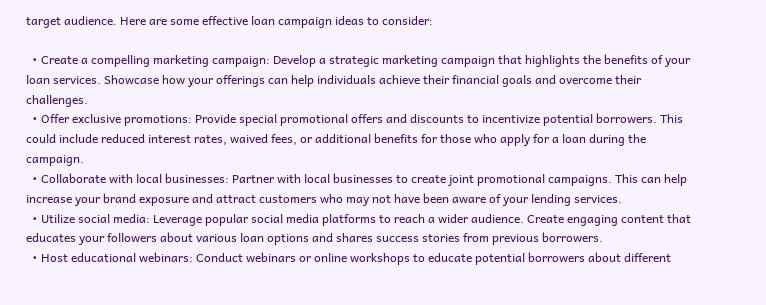target audience. Here are some effective loan campaign ideas to consider:

  • Create a compelling marketing campaign: Develop a strategic marketing campaign that highlights the benefits of your loan services. Showcase how your offerings can help individuals achieve their financial goals and overcome their challenges.
  • Offer exclusive promotions: Provide special promotional offers and discounts to incentivize potential borrowers. This could include reduced interest rates, waived fees, or additional benefits for those who apply for a loan during the campaign.
  • Collaborate with local businesses: Partner with local businesses to create joint promotional campaigns. This can help increase your brand exposure and attract customers who may not have been aware of your lending services.
  • Utilize social media: Leverage popular social media platforms to reach a wider audience. Create engaging content that educates your followers about various loan options and shares success stories from previous borrowers.
  • Host educational webinars: Conduct webinars or online workshops to educate potential borrowers about different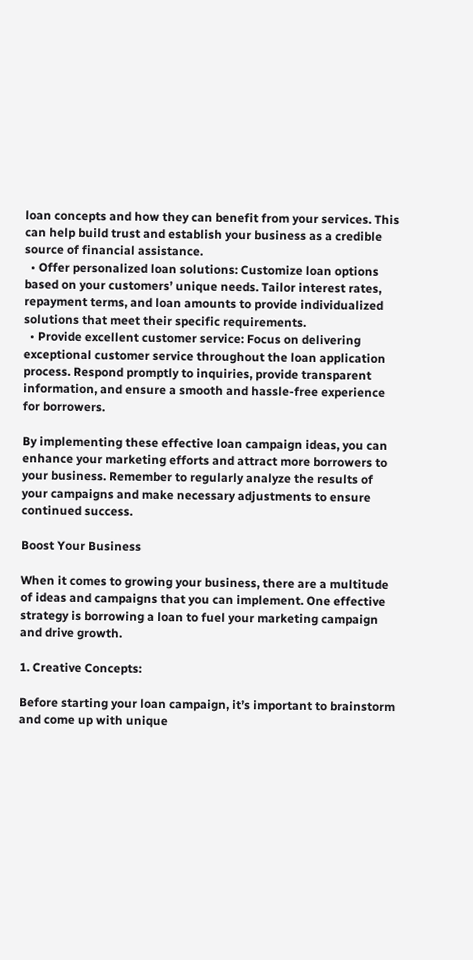loan concepts and how they can benefit from your services. This can help build trust and establish your business as a credible source of financial assistance.
  • Offer personalized loan solutions: Customize loan options based on your customers’ unique needs. Tailor interest rates, repayment terms, and loan amounts to provide individualized solutions that meet their specific requirements.
  • Provide excellent customer service: Focus on delivering exceptional customer service throughout the loan application process. Respond promptly to inquiries, provide transparent information, and ensure a smooth and hassle-free experience for borrowers.

By implementing these effective loan campaign ideas, you can enhance your marketing efforts and attract more borrowers to your business. Remember to regularly analyze the results of your campaigns and make necessary adjustments to ensure continued success.

Boost Your Business

When it comes to growing your business, there are a multitude of ideas and campaigns that you can implement. One effective strategy is borrowing a loan to fuel your marketing campaign and drive growth.

1. Creative Concepts:

Before starting your loan campaign, it’s important to brainstorm and come up with unique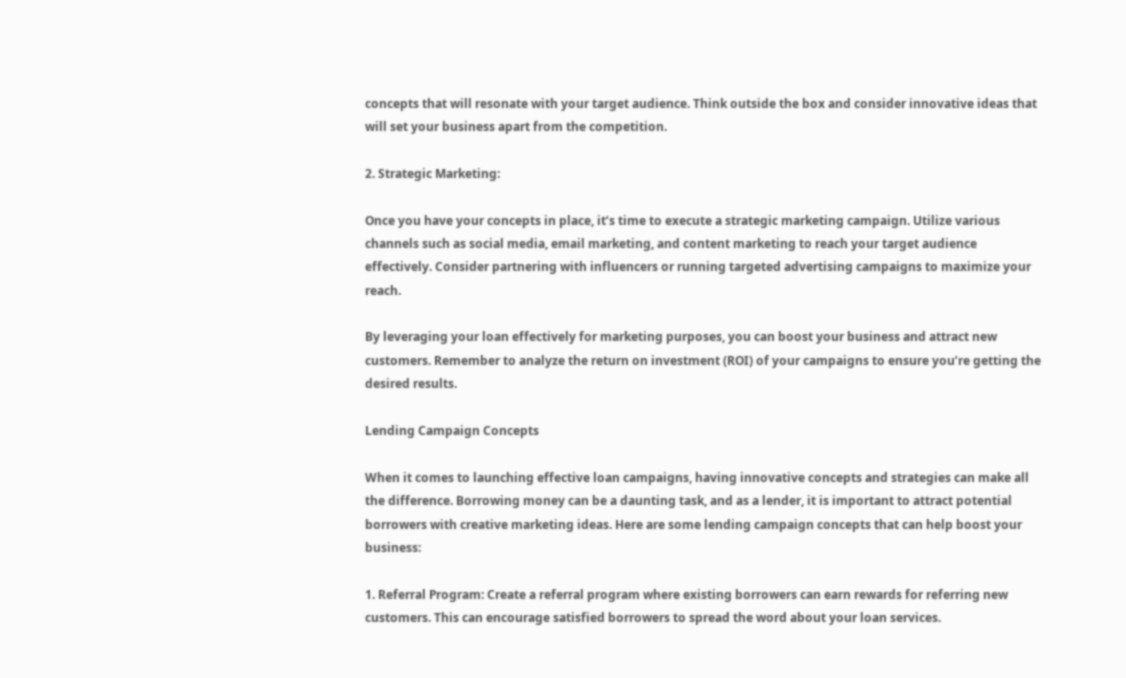concepts that will resonate with your target audience. Think outside the box and consider innovative ideas that will set your business apart from the competition.

2. Strategic Marketing:

Once you have your concepts in place, it’s time to execute a strategic marketing campaign. Utilize various channels such as social media, email marketing, and content marketing to reach your target audience effectively. Consider partnering with influencers or running targeted advertising campaigns to maximize your reach.

By leveraging your loan effectively for marketing purposes, you can boost your business and attract new customers. Remember to analyze the return on investment (ROI) of your campaigns to ensure you’re getting the desired results.

Lending Campaign Concepts

When it comes to launching effective loan campaigns, having innovative concepts and strategies can make all the difference. Borrowing money can be a daunting task, and as a lender, it is important to attract potential borrowers with creative marketing ideas. Here are some lending campaign concepts that can help boost your business:

1. Referral Program: Create a referral program where existing borrowers can earn rewards for referring new customers. This can encourage satisfied borrowers to spread the word about your loan services.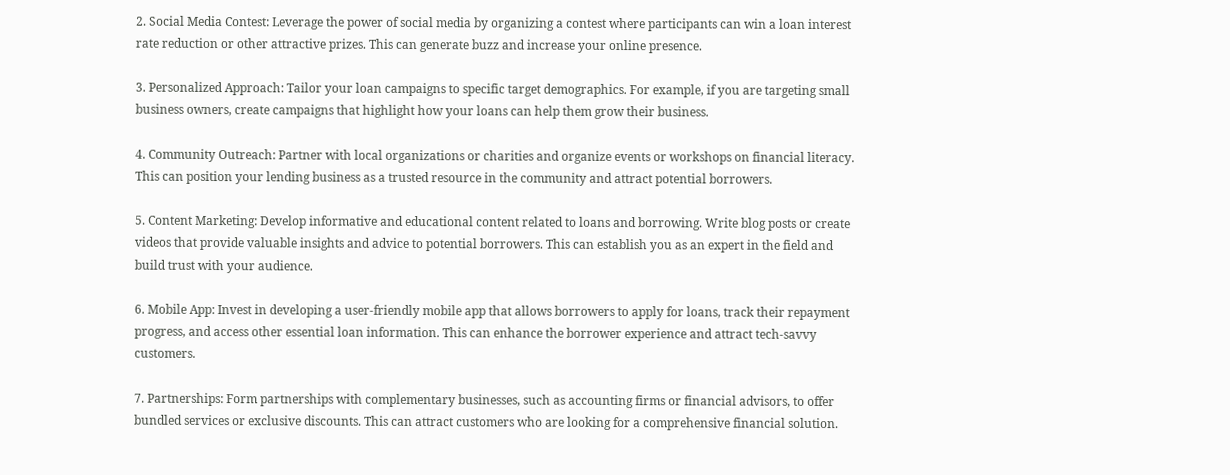2. Social Media Contest: Leverage the power of social media by organizing a contest where participants can win a loan interest rate reduction or other attractive prizes. This can generate buzz and increase your online presence.

3. Personalized Approach: Tailor your loan campaigns to specific target demographics. For example, if you are targeting small business owners, create campaigns that highlight how your loans can help them grow their business.

4. Community Outreach: Partner with local organizations or charities and organize events or workshops on financial literacy. This can position your lending business as a trusted resource in the community and attract potential borrowers.

5. Content Marketing: Develop informative and educational content related to loans and borrowing. Write blog posts or create videos that provide valuable insights and advice to potential borrowers. This can establish you as an expert in the field and build trust with your audience.

6. Mobile App: Invest in developing a user-friendly mobile app that allows borrowers to apply for loans, track their repayment progress, and access other essential loan information. This can enhance the borrower experience and attract tech-savvy customers.

7. Partnerships: Form partnerships with complementary businesses, such as accounting firms or financial advisors, to offer bundled services or exclusive discounts. This can attract customers who are looking for a comprehensive financial solution.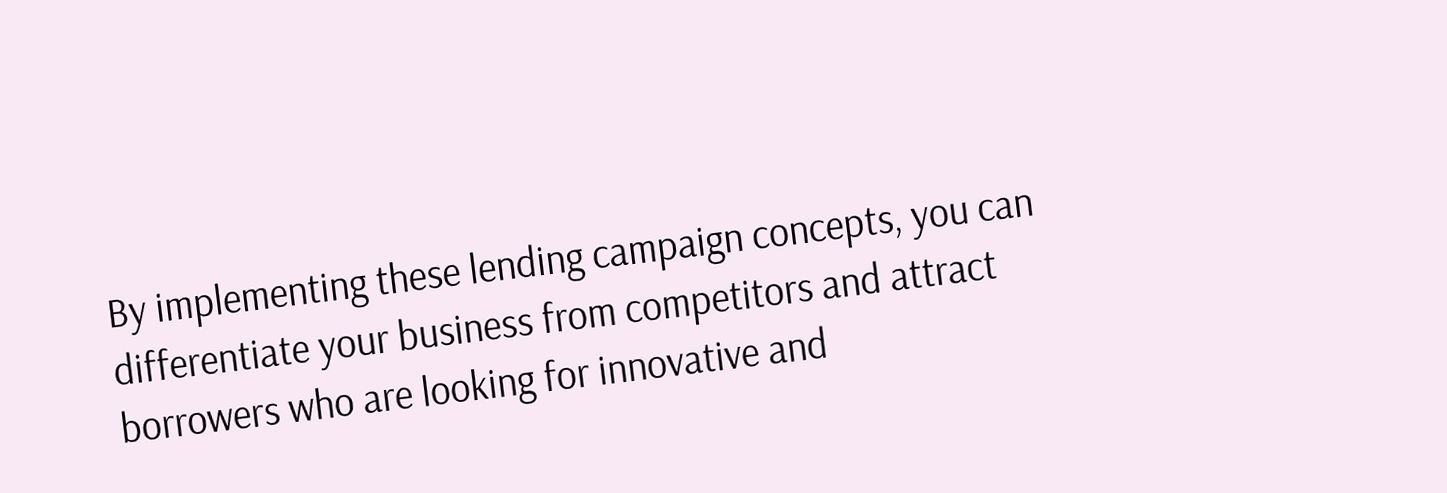By implementing these lending campaign concepts, you can differentiate your business from competitors and attract borrowers who are looking for innovative and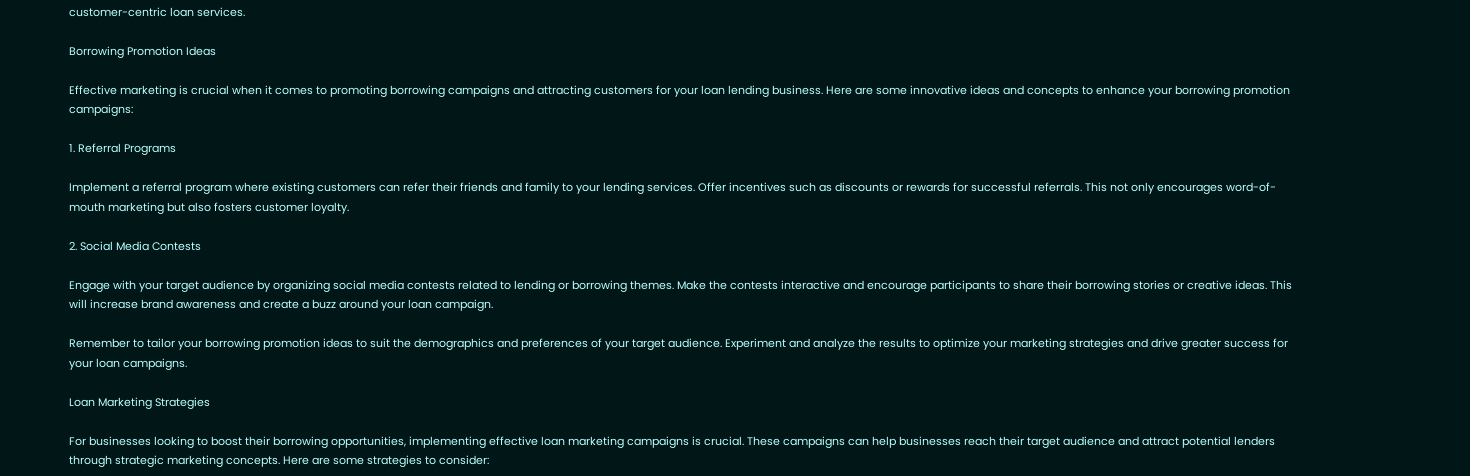customer-centric loan services.

Borrowing Promotion Ideas

Effective marketing is crucial when it comes to promoting borrowing campaigns and attracting customers for your loan lending business. Here are some innovative ideas and concepts to enhance your borrowing promotion campaigns:

1. Referral Programs

Implement a referral program where existing customers can refer their friends and family to your lending services. Offer incentives such as discounts or rewards for successful referrals. This not only encourages word-of-mouth marketing but also fosters customer loyalty.

2. Social Media Contests

Engage with your target audience by organizing social media contests related to lending or borrowing themes. Make the contests interactive and encourage participants to share their borrowing stories or creative ideas. This will increase brand awareness and create a buzz around your loan campaign.

Remember to tailor your borrowing promotion ideas to suit the demographics and preferences of your target audience. Experiment and analyze the results to optimize your marketing strategies and drive greater success for your loan campaigns.

Loan Marketing Strategies

For businesses looking to boost their borrowing opportunities, implementing effective loan marketing campaigns is crucial. These campaigns can help businesses reach their target audience and attract potential lenders through strategic marketing concepts. Here are some strategies to consider: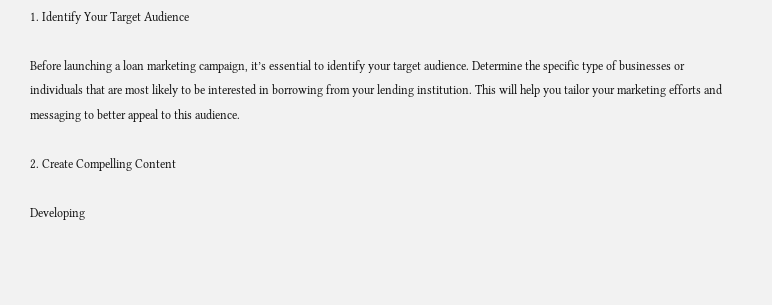1. Identify Your Target Audience

Before launching a loan marketing campaign, it’s essential to identify your target audience. Determine the specific type of businesses or individuals that are most likely to be interested in borrowing from your lending institution. This will help you tailor your marketing efforts and messaging to better appeal to this audience.

2. Create Compelling Content

Developing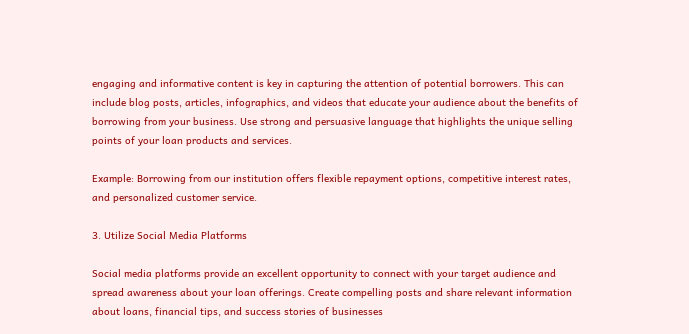engaging and informative content is key in capturing the attention of potential borrowers. This can include blog posts, articles, infographics, and videos that educate your audience about the benefits of borrowing from your business. Use strong and persuasive language that highlights the unique selling points of your loan products and services.

Example: Borrowing from our institution offers flexible repayment options, competitive interest rates, and personalized customer service.

3. Utilize Social Media Platforms

Social media platforms provide an excellent opportunity to connect with your target audience and spread awareness about your loan offerings. Create compelling posts and share relevant information about loans, financial tips, and success stories of businesses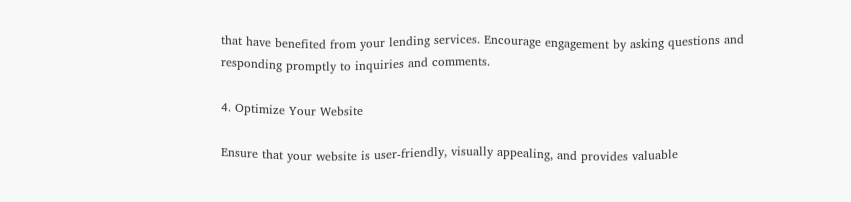that have benefited from your lending services. Encourage engagement by asking questions and responding promptly to inquiries and comments.

4. Optimize Your Website

Ensure that your website is user-friendly, visually appealing, and provides valuable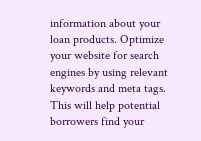information about your loan products. Optimize your website for search engines by using relevant keywords and meta tags. This will help potential borrowers find your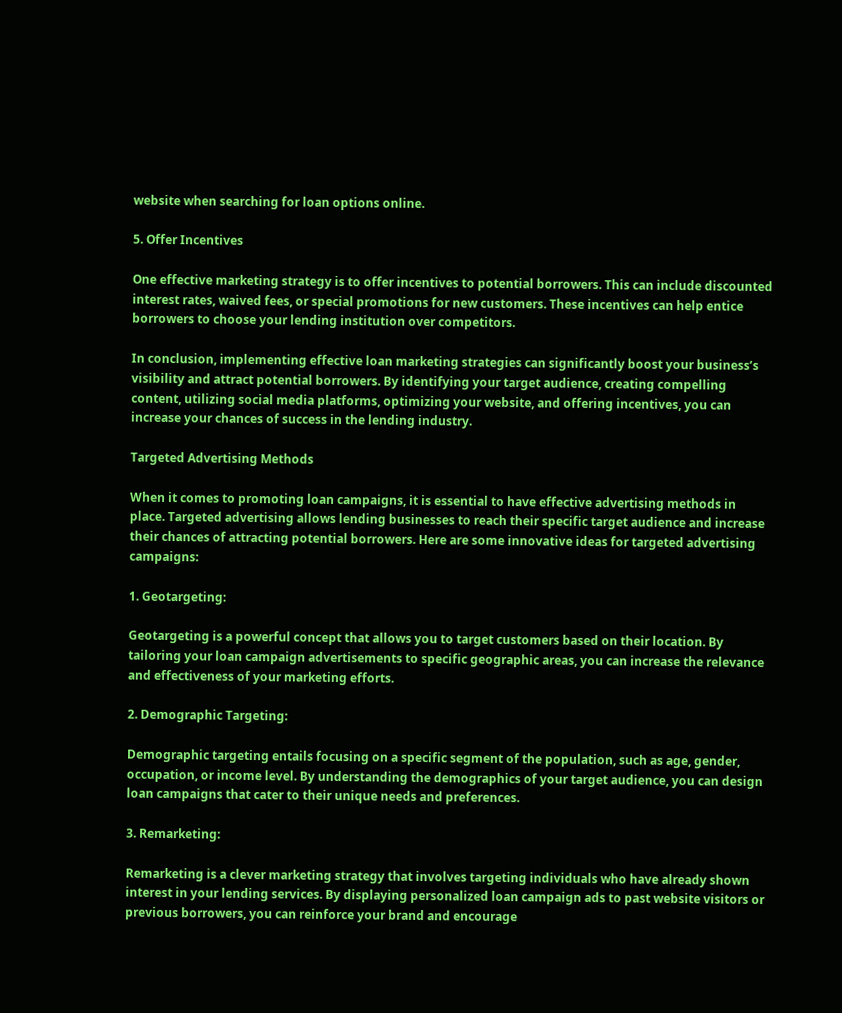website when searching for loan options online.

5. Offer Incentives

One effective marketing strategy is to offer incentives to potential borrowers. This can include discounted interest rates, waived fees, or special promotions for new customers. These incentives can help entice borrowers to choose your lending institution over competitors.

In conclusion, implementing effective loan marketing strategies can significantly boost your business’s visibility and attract potential borrowers. By identifying your target audience, creating compelling content, utilizing social media platforms, optimizing your website, and offering incentives, you can increase your chances of success in the lending industry.

Targeted Advertising Methods

When it comes to promoting loan campaigns, it is essential to have effective advertising methods in place. Targeted advertising allows lending businesses to reach their specific target audience and increase their chances of attracting potential borrowers. Here are some innovative ideas for targeted advertising campaigns:

1. Geotargeting:

Geotargeting is a powerful concept that allows you to target customers based on their location. By tailoring your loan campaign advertisements to specific geographic areas, you can increase the relevance and effectiveness of your marketing efforts.

2. Demographic Targeting:

Demographic targeting entails focusing on a specific segment of the population, such as age, gender, occupation, or income level. By understanding the demographics of your target audience, you can design loan campaigns that cater to their unique needs and preferences.

3. Remarketing:

Remarketing is a clever marketing strategy that involves targeting individuals who have already shown interest in your lending services. By displaying personalized loan campaign ads to past website visitors or previous borrowers, you can reinforce your brand and encourage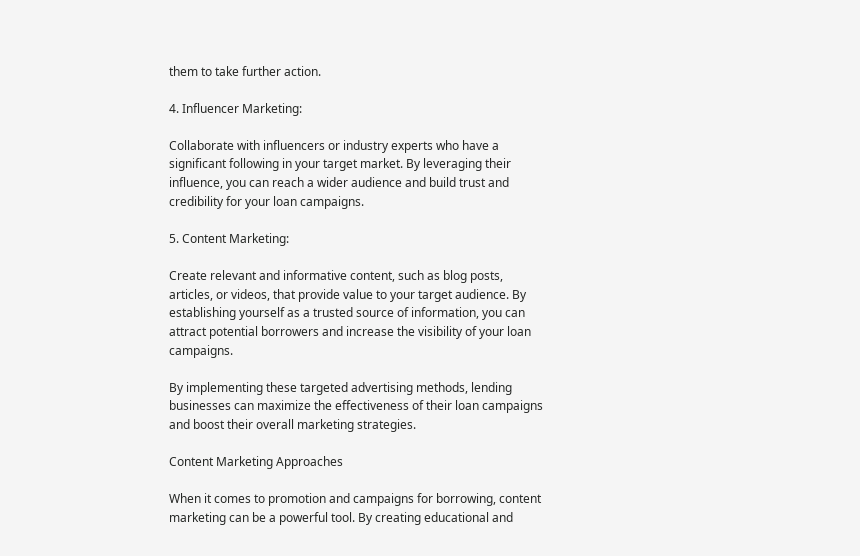them to take further action.

4. Influencer Marketing:

Collaborate with influencers or industry experts who have a significant following in your target market. By leveraging their influence, you can reach a wider audience and build trust and credibility for your loan campaigns.

5. Content Marketing:

Create relevant and informative content, such as blog posts, articles, or videos, that provide value to your target audience. By establishing yourself as a trusted source of information, you can attract potential borrowers and increase the visibility of your loan campaigns.

By implementing these targeted advertising methods, lending businesses can maximize the effectiveness of their loan campaigns and boost their overall marketing strategies.

Content Marketing Approaches

When it comes to promotion and campaigns for borrowing, content marketing can be a powerful tool. By creating educational and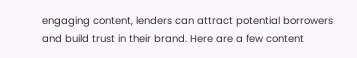engaging content, lenders can attract potential borrowers and build trust in their brand. Here are a few content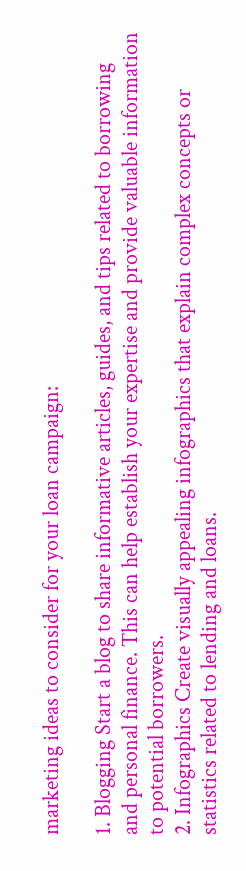marketing ideas to consider for your loan campaign:

1. Blogging Start a blog to share informative articles, guides, and tips related to borrowing and personal finance. This can help establish your expertise and provide valuable information to potential borrowers.
2. Infographics Create visually appealing infographics that explain complex concepts or statistics related to lending and loans.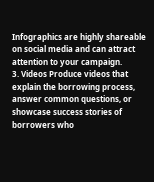Infographics are highly shareable on social media and can attract attention to your campaign.
3. Videos Produce videos that explain the borrowing process, answer common questions, or showcase success stories of borrowers who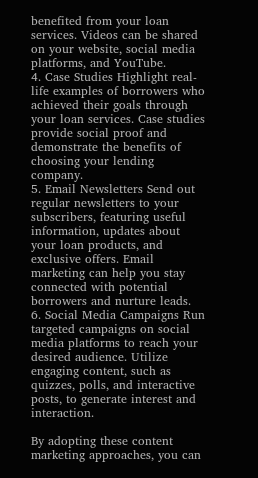benefited from your loan services. Videos can be shared on your website, social media platforms, and YouTube.
4. Case Studies Highlight real-life examples of borrowers who achieved their goals through your loan services. Case studies provide social proof and demonstrate the benefits of choosing your lending company.
5. Email Newsletters Send out regular newsletters to your subscribers, featuring useful information, updates about your loan products, and exclusive offers. Email marketing can help you stay connected with potential borrowers and nurture leads.
6. Social Media Campaigns Run targeted campaigns on social media platforms to reach your desired audience. Utilize engaging content, such as quizzes, polls, and interactive posts, to generate interest and interaction.

By adopting these content marketing approaches, you can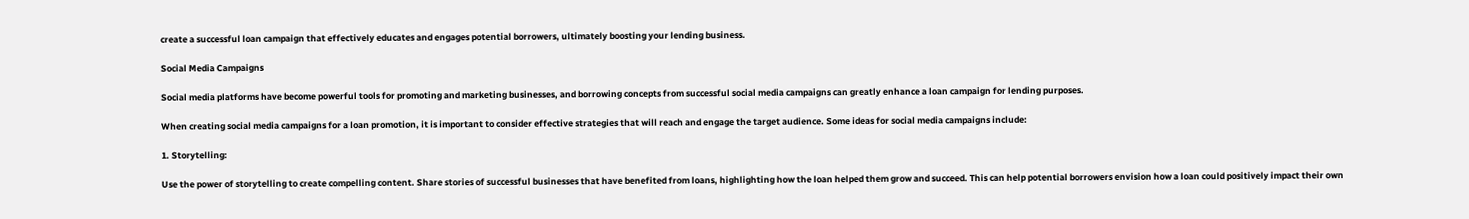create a successful loan campaign that effectively educates and engages potential borrowers, ultimately boosting your lending business.

Social Media Campaigns

Social media platforms have become powerful tools for promoting and marketing businesses, and borrowing concepts from successful social media campaigns can greatly enhance a loan campaign for lending purposes.

When creating social media campaigns for a loan promotion, it is important to consider effective strategies that will reach and engage the target audience. Some ideas for social media campaigns include:

1. Storytelling:

Use the power of storytelling to create compelling content. Share stories of successful businesses that have benefited from loans, highlighting how the loan helped them grow and succeed. This can help potential borrowers envision how a loan could positively impact their own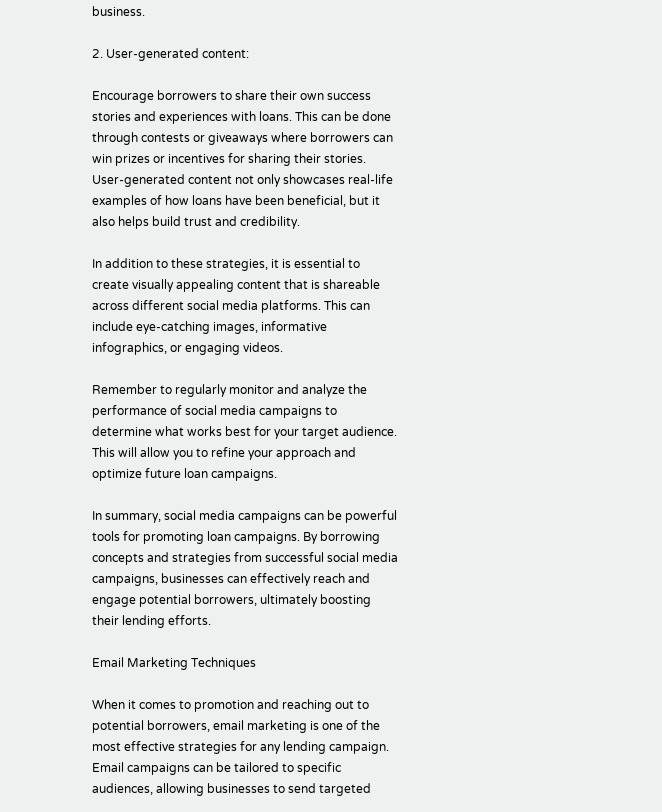business.

2. User-generated content:

Encourage borrowers to share their own success stories and experiences with loans. This can be done through contests or giveaways where borrowers can win prizes or incentives for sharing their stories. User-generated content not only showcases real-life examples of how loans have been beneficial, but it also helps build trust and credibility.

In addition to these strategies, it is essential to create visually appealing content that is shareable across different social media platforms. This can include eye-catching images, informative infographics, or engaging videos.

Remember to regularly monitor and analyze the performance of social media campaigns to determine what works best for your target audience. This will allow you to refine your approach and optimize future loan campaigns.

In summary, social media campaigns can be powerful tools for promoting loan campaigns. By borrowing concepts and strategies from successful social media campaigns, businesses can effectively reach and engage potential borrowers, ultimately boosting their lending efforts.

Email Marketing Techniques

When it comes to promotion and reaching out to potential borrowers, email marketing is one of the most effective strategies for any lending campaign. Email campaigns can be tailored to specific audiences, allowing businesses to send targeted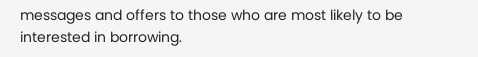messages and offers to those who are most likely to be interested in borrowing.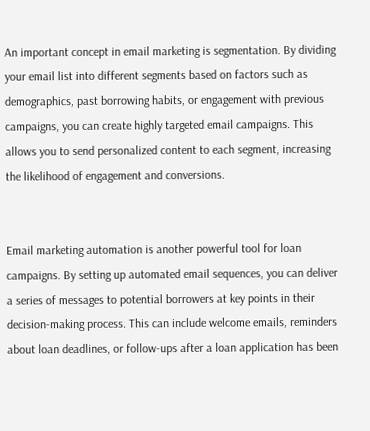An important concept in email marketing is segmentation. By dividing your email list into different segments based on factors such as demographics, past borrowing habits, or engagement with previous campaigns, you can create highly targeted email campaigns. This allows you to send personalized content to each segment, increasing the likelihood of engagement and conversions.


Email marketing automation is another powerful tool for loan campaigns. By setting up automated email sequences, you can deliver a series of messages to potential borrowers at key points in their decision-making process. This can include welcome emails, reminders about loan deadlines, or follow-ups after a loan application has been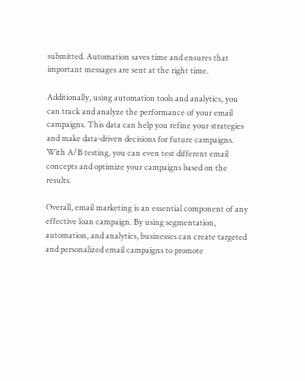submitted. Automation saves time and ensures that important messages are sent at the right time.

Additionally, using automation tools and analytics, you can track and analyze the performance of your email campaigns. This data can help you refine your strategies and make data-driven decisions for future campaigns. With A/B testing, you can even test different email concepts and optimize your campaigns based on the results.

Overall, email marketing is an essential component of any effective loan campaign. By using segmentation, automation, and analytics, businesses can create targeted and personalized email campaigns to promote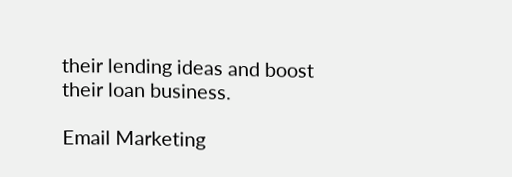their lending ideas and boost their loan business.

Email Marketing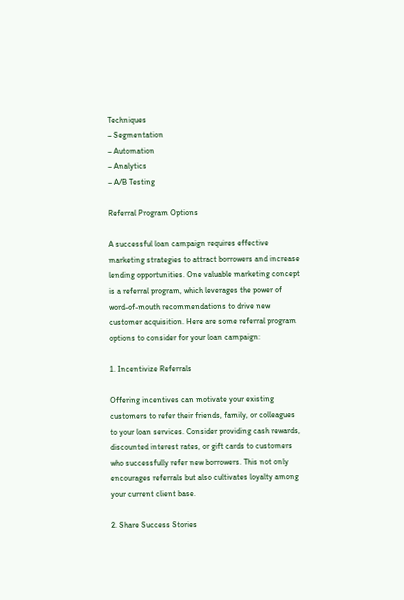Techniques
– Segmentation
– Automation
– Analytics
– A/B Testing

Referral Program Options

A successful loan campaign requires effective marketing strategies to attract borrowers and increase lending opportunities. One valuable marketing concept is a referral program, which leverages the power of word-of-mouth recommendations to drive new customer acquisition. Here are some referral program options to consider for your loan campaign:

1. Incentivize Referrals

Offering incentives can motivate your existing customers to refer their friends, family, or colleagues to your loan services. Consider providing cash rewards, discounted interest rates, or gift cards to customers who successfully refer new borrowers. This not only encourages referrals but also cultivates loyalty among your current client base.

2. Share Success Stories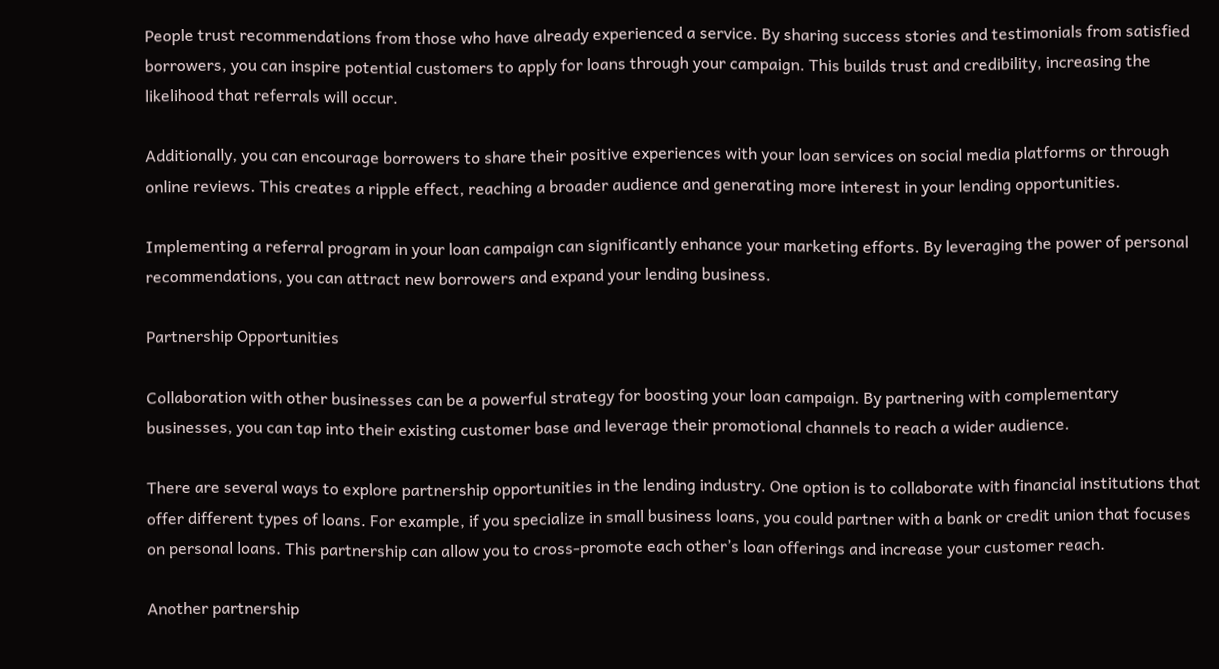People trust recommendations from those who have already experienced a service. By sharing success stories and testimonials from satisfied borrowers, you can inspire potential customers to apply for loans through your campaign. This builds trust and credibility, increasing the likelihood that referrals will occur.

Additionally, you can encourage borrowers to share their positive experiences with your loan services on social media platforms or through online reviews. This creates a ripple effect, reaching a broader audience and generating more interest in your lending opportunities.

Implementing a referral program in your loan campaign can significantly enhance your marketing efforts. By leveraging the power of personal recommendations, you can attract new borrowers and expand your lending business.

Partnership Opportunities

Collaboration with other businesses can be a powerful strategy for boosting your loan campaign. By partnering with complementary businesses, you can tap into their existing customer base and leverage their promotional channels to reach a wider audience.

There are several ways to explore partnership opportunities in the lending industry. One option is to collaborate with financial institutions that offer different types of loans. For example, if you specialize in small business loans, you could partner with a bank or credit union that focuses on personal loans. This partnership can allow you to cross-promote each other’s loan offerings and increase your customer reach.

Another partnership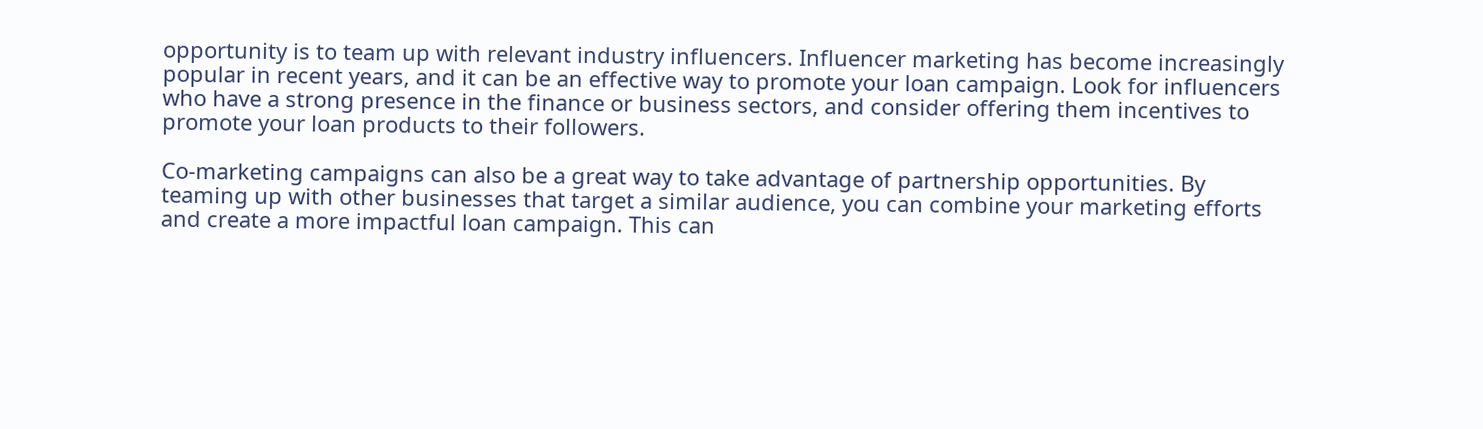opportunity is to team up with relevant industry influencers. Influencer marketing has become increasingly popular in recent years, and it can be an effective way to promote your loan campaign. Look for influencers who have a strong presence in the finance or business sectors, and consider offering them incentives to promote your loan products to their followers.

Co-marketing campaigns can also be a great way to take advantage of partnership opportunities. By teaming up with other businesses that target a similar audience, you can combine your marketing efforts and create a more impactful loan campaign. This can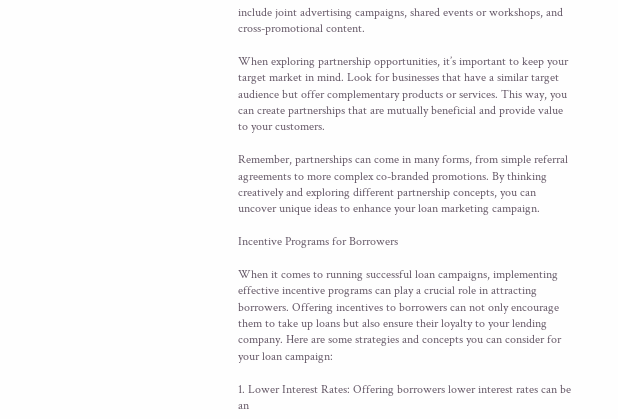include joint advertising campaigns, shared events or workshops, and cross-promotional content.

When exploring partnership opportunities, it’s important to keep your target market in mind. Look for businesses that have a similar target audience but offer complementary products or services. This way, you can create partnerships that are mutually beneficial and provide value to your customers.

Remember, partnerships can come in many forms, from simple referral agreements to more complex co-branded promotions. By thinking creatively and exploring different partnership concepts, you can uncover unique ideas to enhance your loan marketing campaign.

Incentive Programs for Borrowers

When it comes to running successful loan campaigns, implementing effective incentive programs can play a crucial role in attracting borrowers. Offering incentives to borrowers can not only encourage them to take up loans but also ensure their loyalty to your lending company. Here are some strategies and concepts you can consider for your loan campaign:

1. Lower Interest Rates: Offering borrowers lower interest rates can be an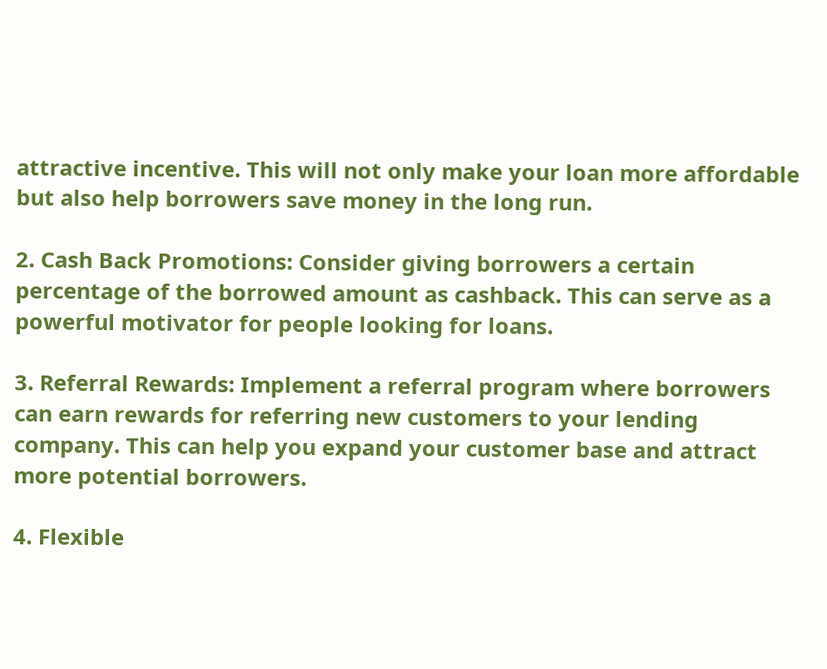attractive incentive. This will not only make your loan more affordable but also help borrowers save money in the long run.

2. Cash Back Promotions: Consider giving borrowers a certain percentage of the borrowed amount as cashback. This can serve as a powerful motivator for people looking for loans.

3. Referral Rewards: Implement a referral program where borrowers can earn rewards for referring new customers to your lending company. This can help you expand your customer base and attract more potential borrowers.

4. Flexible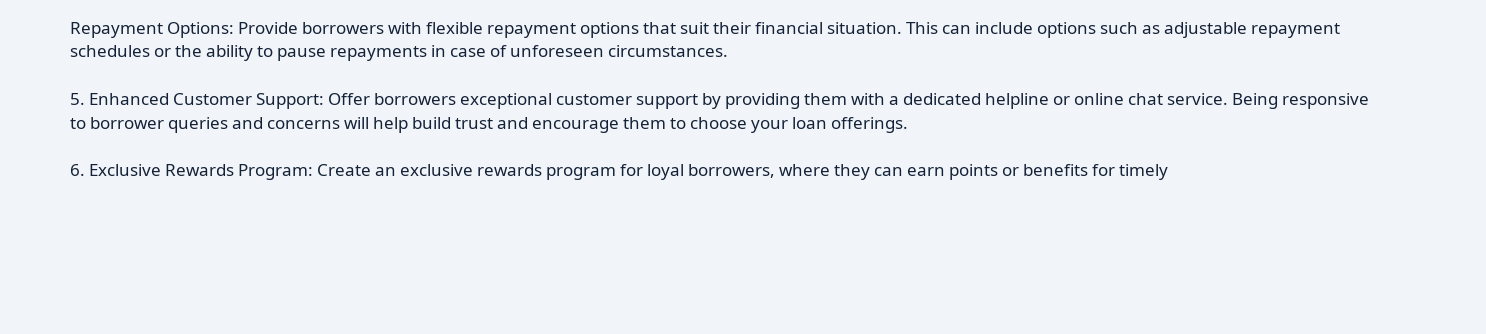Repayment Options: Provide borrowers with flexible repayment options that suit their financial situation. This can include options such as adjustable repayment schedules or the ability to pause repayments in case of unforeseen circumstances.

5. Enhanced Customer Support: Offer borrowers exceptional customer support by providing them with a dedicated helpline or online chat service. Being responsive to borrower queries and concerns will help build trust and encourage them to choose your loan offerings.

6. Exclusive Rewards Program: Create an exclusive rewards program for loyal borrowers, where they can earn points or benefits for timely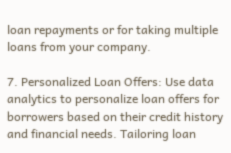loan repayments or for taking multiple loans from your company.

7. Personalized Loan Offers: Use data analytics to personalize loan offers for borrowers based on their credit history and financial needs. Tailoring loan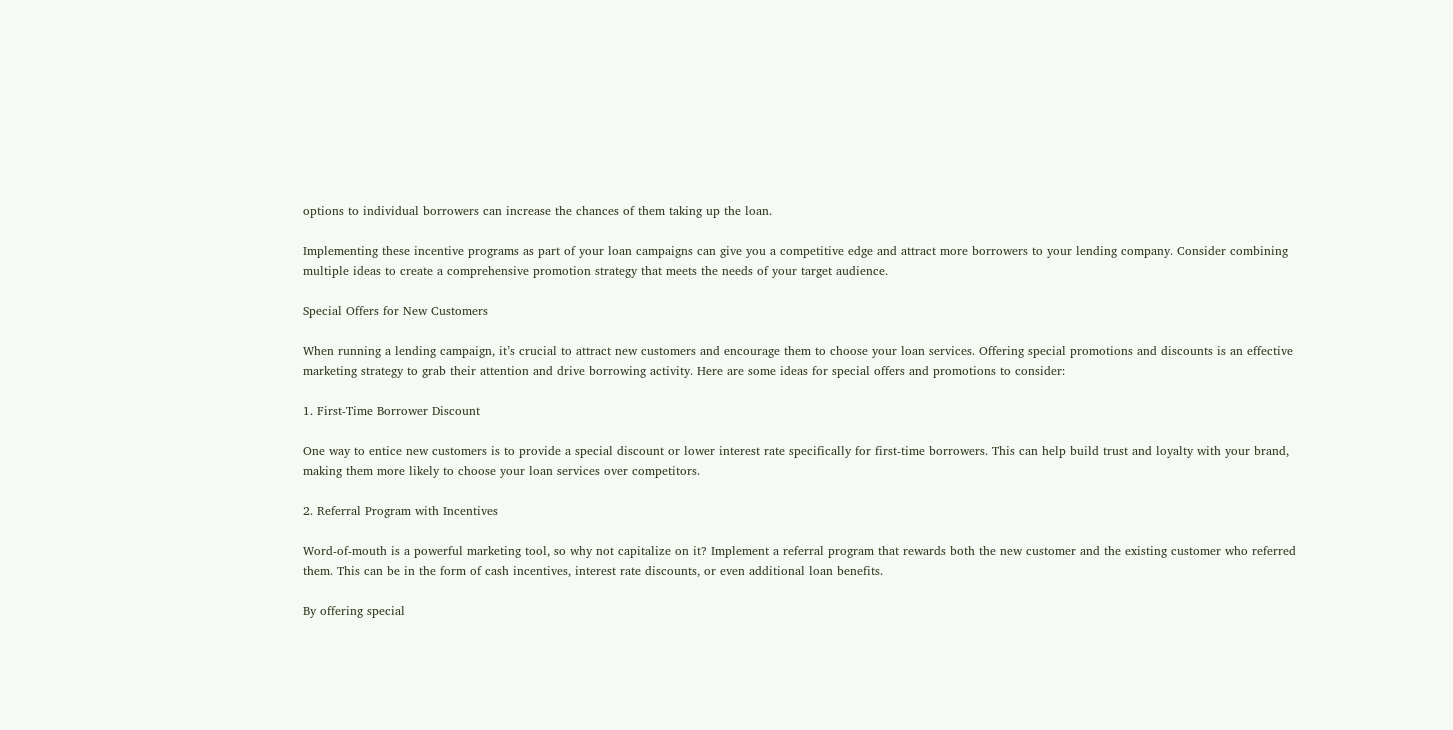options to individual borrowers can increase the chances of them taking up the loan.

Implementing these incentive programs as part of your loan campaigns can give you a competitive edge and attract more borrowers to your lending company. Consider combining multiple ideas to create a comprehensive promotion strategy that meets the needs of your target audience.

Special Offers for New Customers

When running a lending campaign, it’s crucial to attract new customers and encourage them to choose your loan services. Offering special promotions and discounts is an effective marketing strategy to grab their attention and drive borrowing activity. Here are some ideas for special offers and promotions to consider:

1. First-Time Borrower Discount

One way to entice new customers is to provide a special discount or lower interest rate specifically for first-time borrowers. This can help build trust and loyalty with your brand, making them more likely to choose your loan services over competitors.

2. Referral Program with Incentives

Word-of-mouth is a powerful marketing tool, so why not capitalize on it? Implement a referral program that rewards both the new customer and the existing customer who referred them. This can be in the form of cash incentives, interest rate discounts, or even additional loan benefits.

By offering special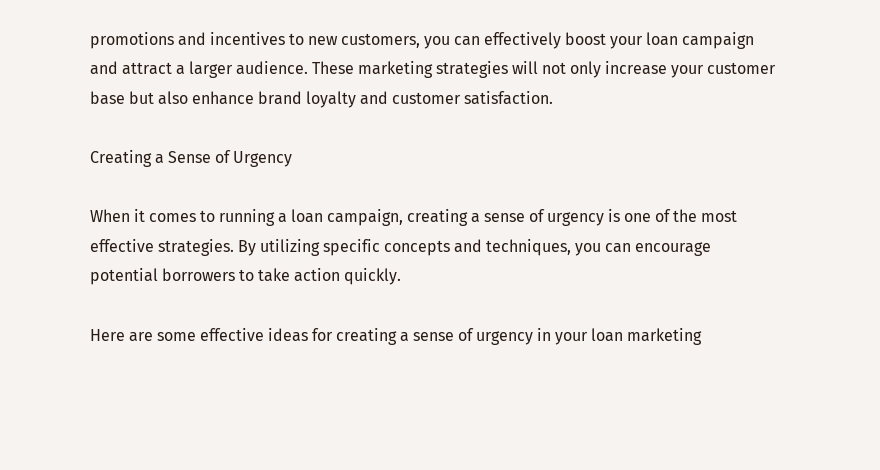promotions and incentives to new customers, you can effectively boost your loan campaign and attract a larger audience. These marketing strategies will not only increase your customer base but also enhance brand loyalty and customer satisfaction.

Creating a Sense of Urgency

When it comes to running a loan campaign, creating a sense of urgency is one of the most effective strategies. By utilizing specific concepts and techniques, you can encourage potential borrowers to take action quickly.

Here are some effective ideas for creating a sense of urgency in your loan marketing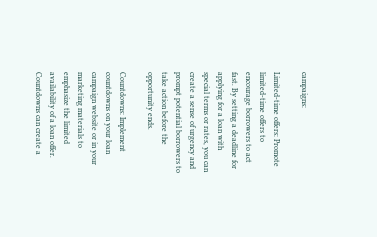campaigns:

Limited-time offers: Promote limited-time offers to encourage borrowers to act fast. By setting a deadline for applying for a loan with special terms or rates, you can create a sense of urgency and prompt potential borrowers to take action before the opportunity ends.

Countdowns: Implement countdowns on your loan campaign website or in your marketing materials to emphasize the limited availability of a loan offer. Countdowns can create a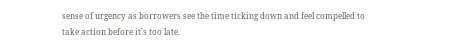sense of urgency as borrowers see the time ticking down and feel compelled to take action before it’s too late.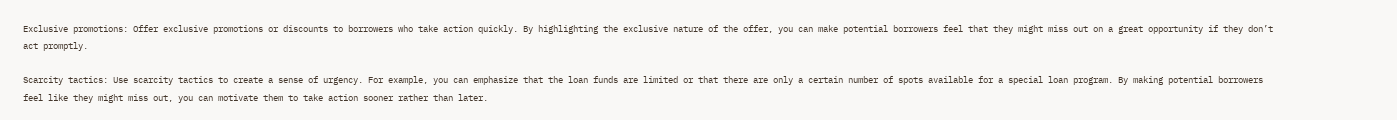Exclusive promotions: Offer exclusive promotions or discounts to borrowers who take action quickly. By highlighting the exclusive nature of the offer, you can make potential borrowers feel that they might miss out on a great opportunity if they don’t act promptly.

Scarcity tactics: Use scarcity tactics to create a sense of urgency. For example, you can emphasize that the loan funds are limited or that there are only a certain number of spots available for a special loan program. By making potential borrowers feel like they might miss out, you can motivate them to take action sooner rather than later.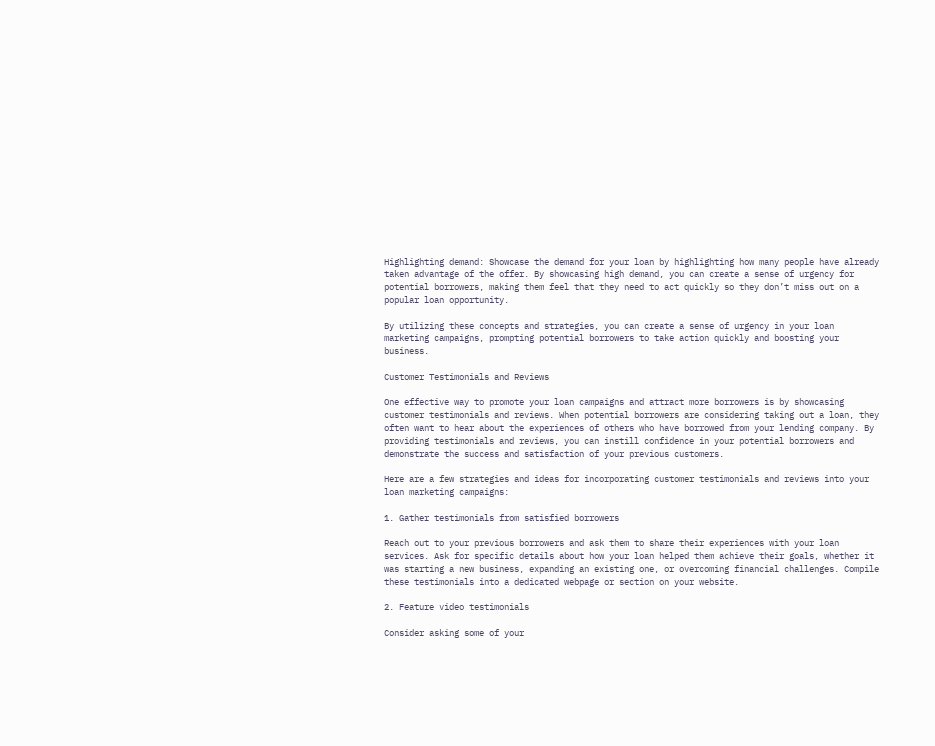Highlighting demand: Showcase the demand for your loan by highlighting how many people have already taken advantage of the offer. By showcasing high demand, you can create a sense of urgency for potential borrowers, making them feel that they need to act quickly so they don’t miss out on a popular loan opportunity.

By utilizing these concepts and strategies, you can create a sense of urgency in your loan marketing campaigns, prompting potential borrowers to take action quickly and boosting your business.

Customer Testimonials and Reviews

One effective way to promote your loan campaigns and attract more borrowers is by showcasing customer testimonials and reviews. When potential borrowers are considering taking out a loan, they often want to hear about the experiences of others who have borrowed from your lending company. By providing testimonials and reviews, you can instill confidence in your potential borrowers and demonstrate the success and satisfaction of your previous customers.

Here are a few strategies and ideas for incorporating customer testimonials and reviews into your loan marketing campaigns:

1. Gather testimonials from satisfied borrowers

Reach out to your previous borrowers and ask them to share their experiences with your loan services. Ask for specific details about how your loan helped them achieve their goals, whether it was starting a new business, expanding an existing one, or overcoming financial challenges. Compile these testimonials into a dedicated webpage or section on your website.

2. Feature video testimonials

Consider asking some of your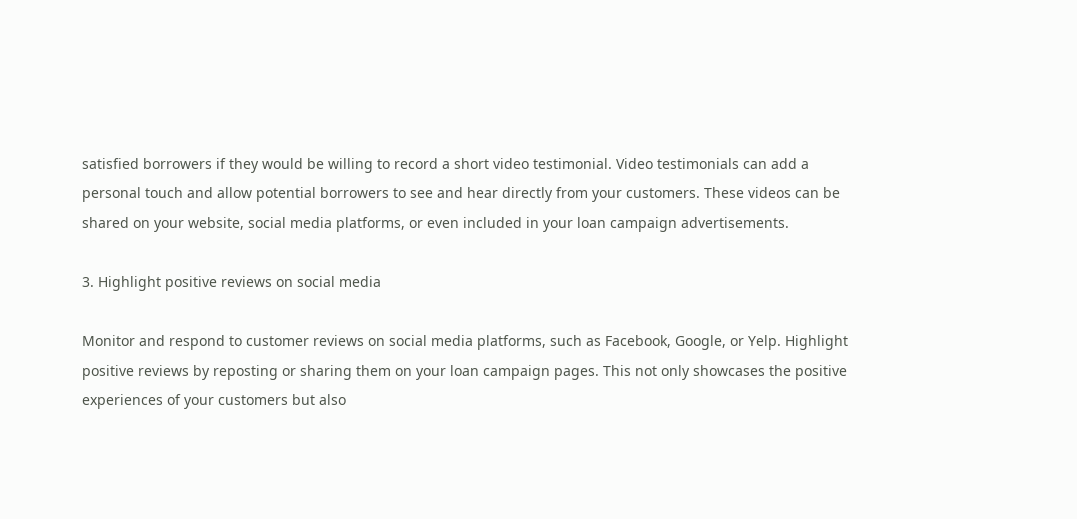satisfied borrowers if they would be willing to record a short video testimonial. Video testimonials can add a personal touch and allow potential borrowers to see and hear directly from your customers. These videos can be shared on your website, social media platforms, or even included in your loan campaign advertisements.

3. Highlight positive reviews on social media

Monitor and respond to customer reviews on social media platforms, such as Facebook, Google, or Yelp. Highlight positive reviews by reposting or sharing them on your loan campaign pages. This not only showcases the positive experiences of your customers but also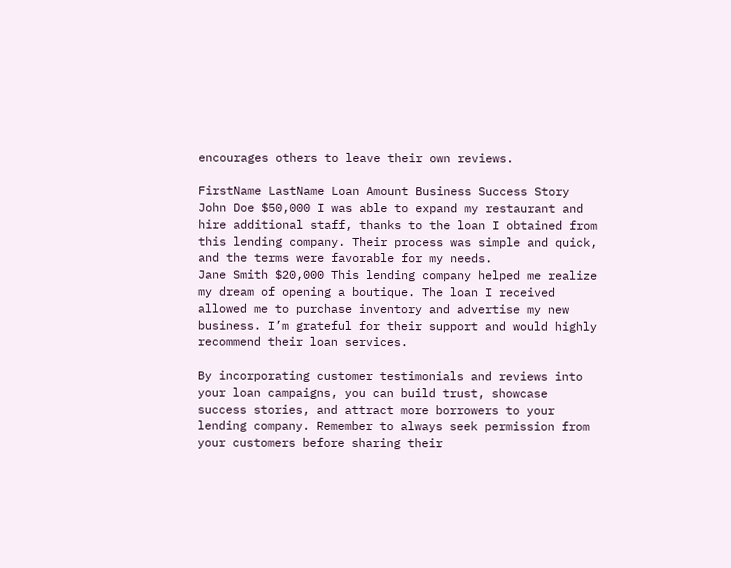encourages others to leave their own reviews.

FirstName LastName Loan Amount Business Success Story
John Doe $50,000 I was able to expand my restaurant and hire additional staff, thanks to the loan I obtained from this lending company. Their process was simple and quick, and the terms were favorable for my needs.
Jane Smith $20,000 This lending company helped me realize my dream of opening a boutique. The loan I received allowed me to purchase inventory and advertise my new business. I’m grateful for their support and would highly recommend their loan services.

By incorporating customer testimonials and reviews into your loan campaigns, you can build trust, showcase success stories, and attract more borrowers to your lending company. Remember to always seek permission from your customers before sharing their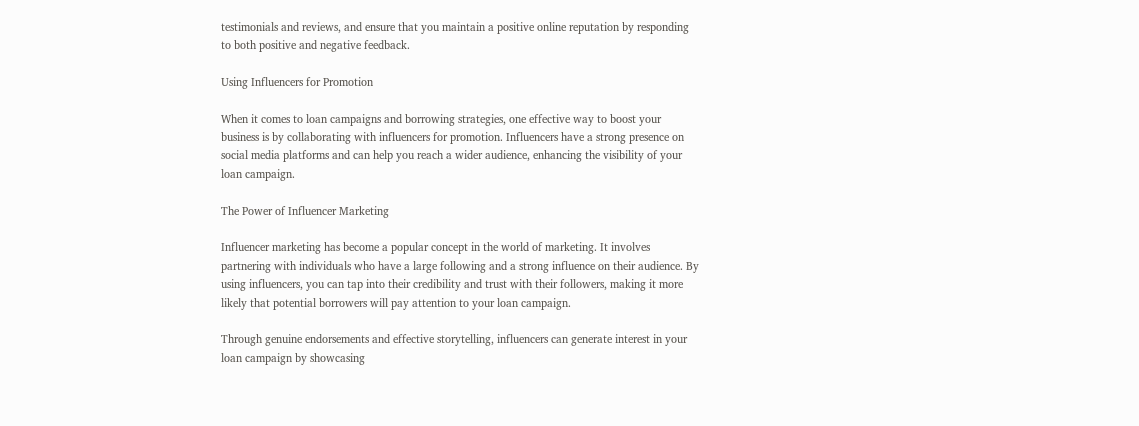testimonials and reviews, and ensure that you maintain a positive online reputation by responding to both positive and negative feedback.

Using Influencers for Promotion

When it comes to loan campaigns and borrowing strategies, one effective way to boost your business is by collaborating with influencers for promotion. Influencers have a strong presence on social media platforms and can help you reach a wider audience, enhancing the visibility of your loan campaign.

The Power of Influencer Marketing

Influencer marketing has become a popular concept in the world of marketing. It involves partnering with individuals who have a large following and a strong influence on their audience. By using influencers, you can tap into their credibility and trust with their followers, making it more likely that potential borrowers will pay attention to your loan campaign.

Through genuine endorsements and effective storytelling, influencers can generate interest in your loan campaign by showcasing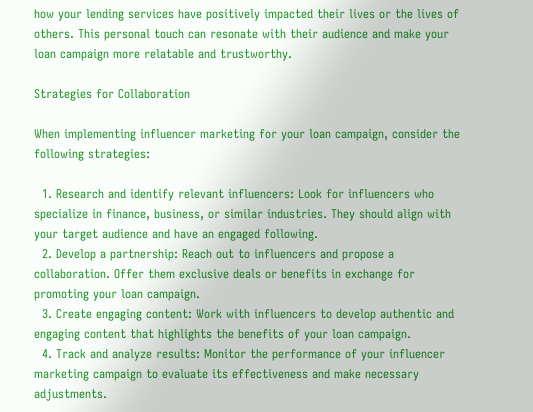how your lending services have positively impacted their lives or the lives of others. This personal touch can resonate with their audience and make your loan campaign more relatable and trustworthy.

Strategies for Collaboration

When implementing influencer marketing for your loan campaign, consider the following strategies:

  1. Research and identify relevant influencers: Look for influencers who specialize in finance, business, or similar industries. They should align with your target audience and have an engaged following.
  2. Develop a partnership: Reach out to influencers and propose a collaboration. Offer them exclusive deals or benefits in exchange for promoting your loan campaign.
  3. Create engaging content: Work with influencers to develop authentic and engaging content that highlights the benefits of your loan campaign.
  4. Track and analyze results: Monitor the performance of your influencer marketing campaign to evaluate its effectiveness and make necessary adjustments.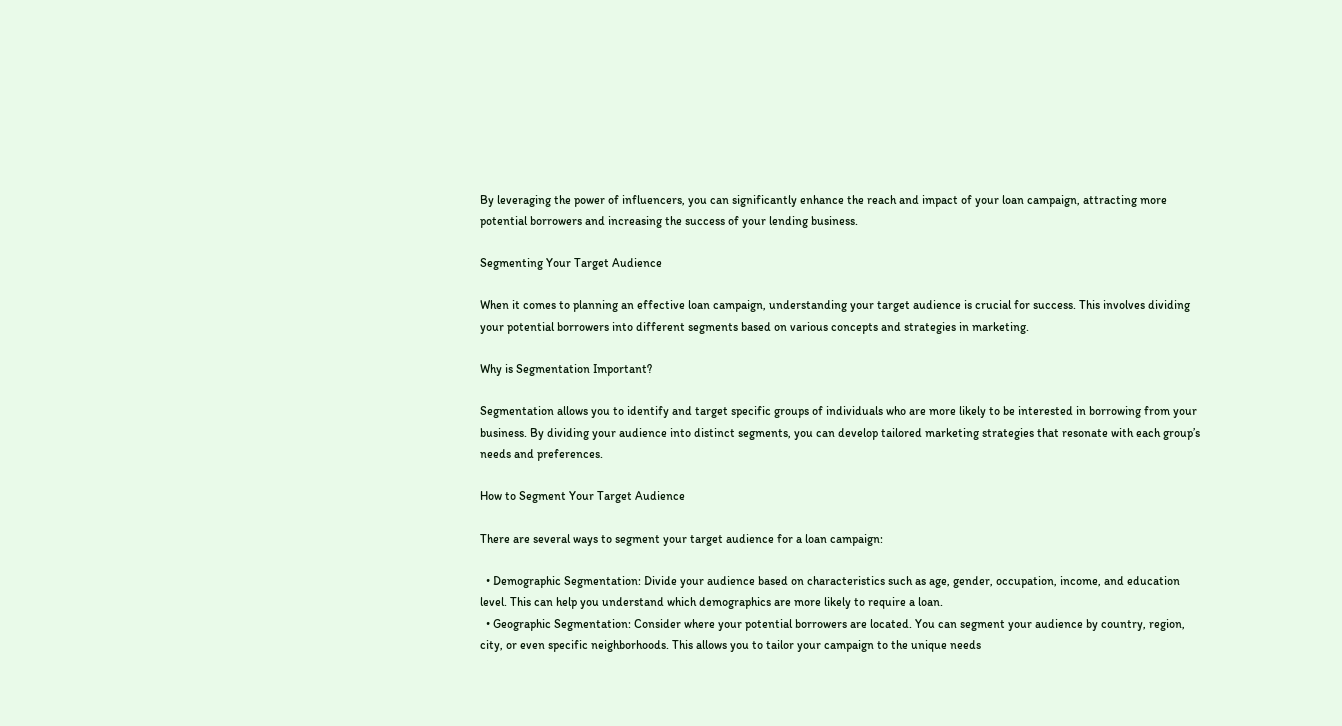By leveraging the power of influencers, you can significantly enhance the reach and impact of your loan campaign, attracting more potential borrowers and increasing the success of your lending business.

Segmenting Your Target Audience

When it comes to planning an effective loan campaign, understanding your target audience is crucial for success. This involves dividing your potential borrowers into different segments based on various concepts and strategies in marketing.

Why is Segmentation Important?

Segmentation allows you to identify and target specific groups of individuals who are more likely to be interested in borrowing from your business. By dividing your audience into distinct segments, you can develop tailored marketing strategies that resonate with each group’s needs and preferences.

How to Segment Your Target Audience

There are several ways to segment your target audience for a loan campaign:

  • Demographic Segmentation: Divide your audience based on characteristics such as age, gender, occupation, income, and education level. This can help you understand which demographics are more likely to require a loan.
  • Geographic Segmentation: Consider where your potential borrowers are located. You can segment your audience by country, region, city, or even specific neighborhoods. This allows you to tailor your campaign to the unique needs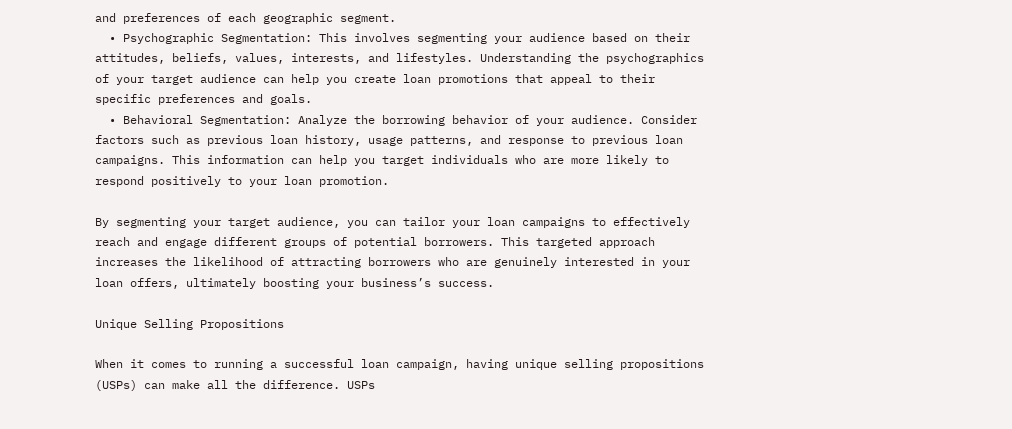and preferences of each geographic segment.
  • Psychographic Segmentation: This involves segmenting your audience based on their attitudes, beliefs, values, interests, and lifestyles. Understanding the psychographics of your target audience can help you create loan promotions that appeal to their specific preferences and goals.
  • Behavioral Segmentation: Analyze the borrowing behavior of your audience. Consider factors such as previous loan history, usage patterns, and response to previous loan campaigns. This information can help you target individuals who are more likely to respond positively to your loan promotion.

By segmenting your target audience, you can tailor your loan campaigns to effectively reach and engage different groups of potential borrowers. This targeted approach increases the likelihood of attracting borrowers who are genuinely interested in your loan offers, ultimately boosting your business’s success.

Unique Selling Propositions

When it comes to running a successful loan campaign, having unique selling propositions (USPs) can make all the difference. USPs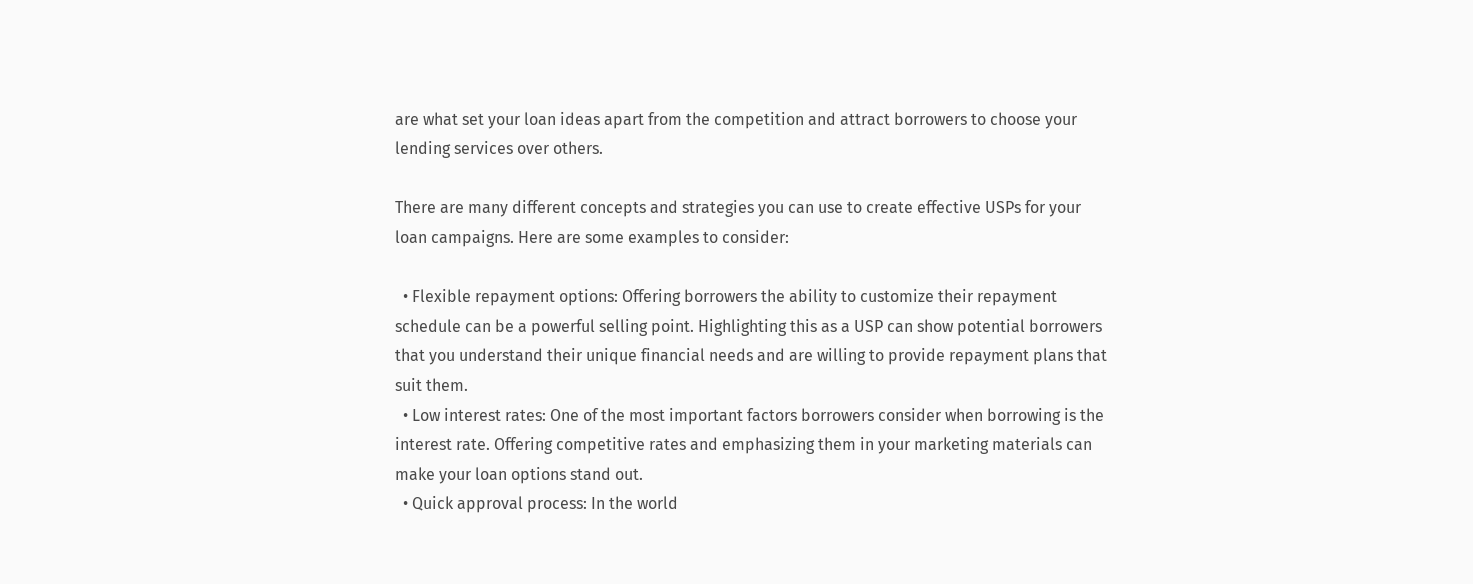are what set your loan ideas apart from the competition and attract borrowers to choose your lending services over others.

There are many different concepts and strategies you can use to create effective USPs for your loan campaigns. Here are some examples to consider:

  • Flexible repayment options: Offering borrowers the ability to customize their repayment schedule can be a powerful selling point. Highlighting this as a USP can show potential borrowers that you understand their unique financial needs and are willing to provide repayment plans that suit them.
  • Low interest rates: One of the most important factors borrowers consider when borrowing is the interest rate. Offering competitive rates and emphasizing them in your marketing materials can make your loan options stand out.
  • Quick approval process: In the world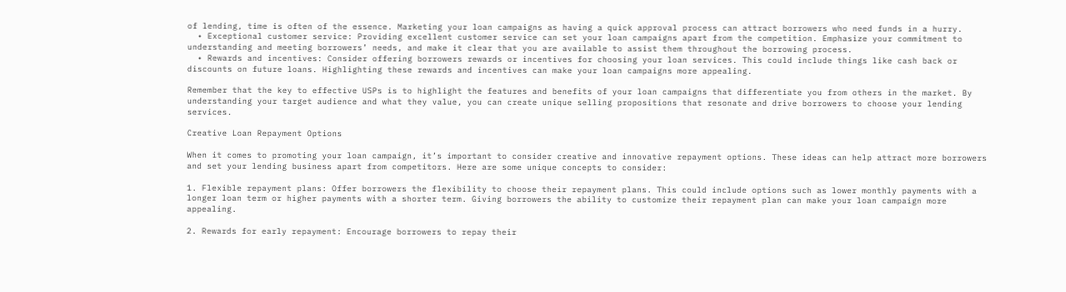of lending, time is often of the essence. Marketing your loan campaigns as having a quick approval process can attract borrowers who need funds in a hurry.
  • Exceptional customer service: Providing excellent customer service can set your loan campaigns apart from the competition. Emphasize your commitment to understanding and meeting borrowers’ needs, and make it clear that you are available to assist them throughout the borrowing process.
  • Rewards and incentives: Consider offering borrowers rewards or incentives for choosing your loan services. This could include things like cash back or discounts on future loans. Highlighting these rewards and incentives can make your loan campaigns more appealing.

Remember that the key to effective USPs is to highlight the features and benefits of your loan campaigns that differentiate you from others in the market. By understanding your target audience and what they value, you can create unique selling propositions that resonate and drive borrowers to choose your lending services.

Creative Loan Repayment Options

When it comes to promoting your loan campaign, it’s important to consider creative and innovative repayment options. These ideas can help attract more borrowers and set your lending business apart from competitors. Here are some unique concepts to consider:

1. Flexible repayment plans: Offer borrowers the flexibility to choose their repayment plans. This could include options such as lower monthly payments with a longer loan term or higher payments with a shorter term. Giving borrowers the ability to customize their repayment plan can make your loan campaign more appealing.

2. Rewards for early repayment: Encourage borrowers to repay their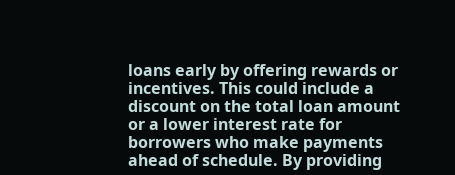loans early by offering rewards or incentives. This could include a discount on the total loan amount or a lower interest rate for borrowers who make payments ahead of schedule. By providing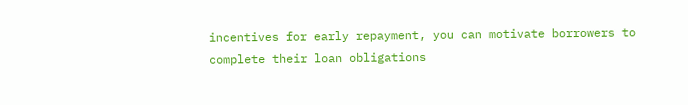incentives for early repayment, you can motivate borrowers to complete their loan obligations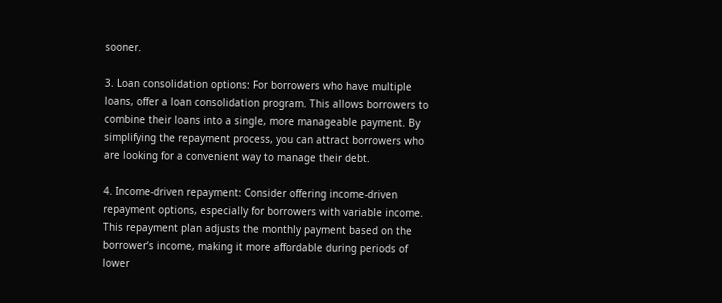sooner.

3. Loan consolidation options: For borrowers who have multiple loans, offer a loan consolidation program. This allows borrowers to combine their loans into a single, more manageable payment. By simplifying the repayment process, you can attract borrowers who are looking for a convenient way to manage their debt.

4. Income-driven repayment: Consider offering income-driven repayment options, especially for borrowers with variable income. This repayment plan adjusts the monthly payment based on the borrower’s income, making it more affordable during periods of lower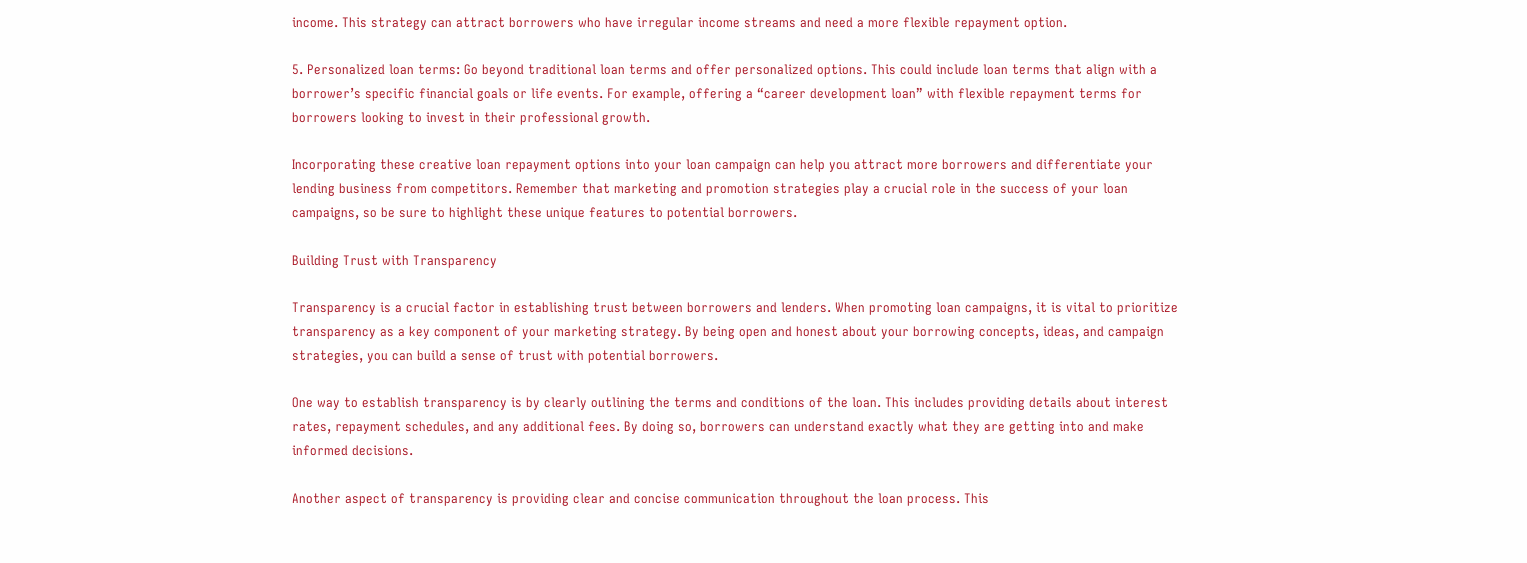income. This strategy can attract borrowers who have irregular income streams and need a more flexible repayment option.

5. Personalized loan terms: Go beyond traditional loan terms and offer personalized options. This could include loan terms that align with a borrower’s specific financial goals or life events. For example, offering a “career development loan” with flexible repayment terms for borrowers looking to invest in their professional growth.

Incorporating these creative loan repayment options into your loan campaign can help you attract more borrowers and differentiate your lending business from competitors. Remember that marketing and promotion strategies play a crucial role in the success of your loan campaigns, so be sure to highlight these unique features to potential borrowers.

Building Trust with Transparency

Transparency is a crucial factor in establishing trust between borrowers and lenders. When promoting loan campaigns, it is vital to prioritize transparency as a key component of your marketing strategy. By being open and honest about your borrowing concepts, ideas, and campaign strategies, you can build a sense of trust with potential borrowers.

One way to establish transparency is by clearly outlining the terms and conditions of the loan. This includes providing details about interest rates, repayment schedules, and any additional fees. By doing so, borrowers can understand exactly what they are getting into and make informed decisions.

Another aspect of transparency is providing clear and concise communication throughout the loan process. This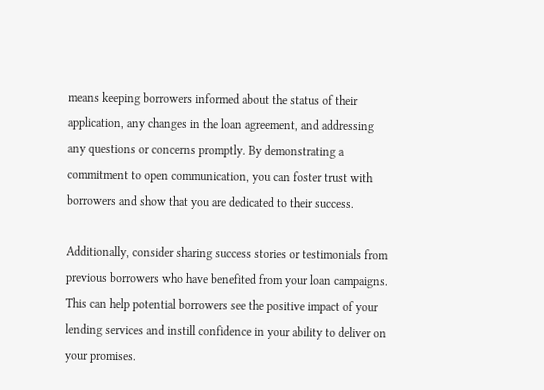means keeping borrowers informed about the status of their application, any changes in the loan agreement, and addressing any questions or concerns promptly. By demonstrating a commitment to open communication, you can foster trust with borrowers and show that you are dedicated to their success.

Additionally, consider sharing success stories or testimonials from previous borrowers who have benefited from your loan campaigns. This can help potential borrowers see the positive impact of your lending services and instill confidence in your ability to deliver on your promises.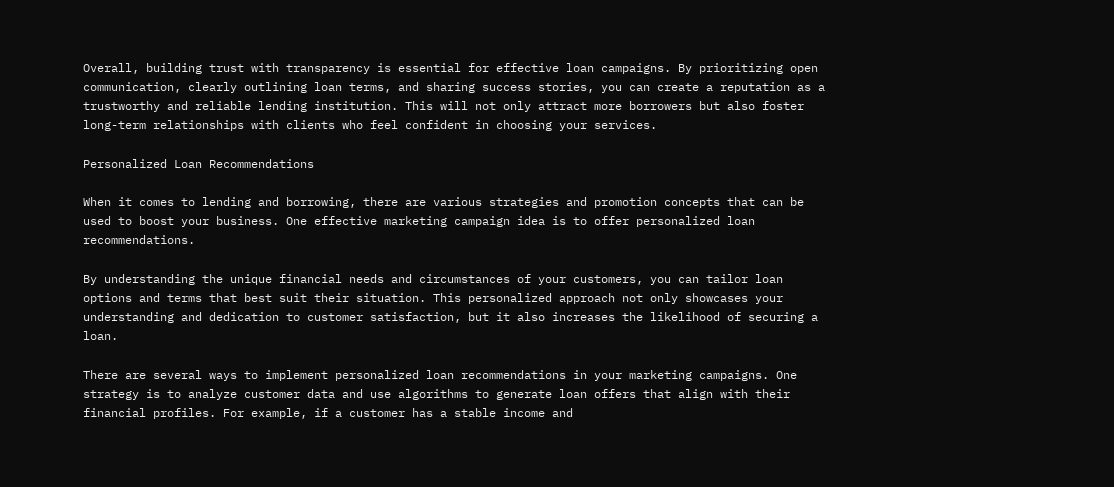Overall, building trust with transparency is essential for effective loan campaigns. By prioritizing open communication, clearly outlining loan terms, and sharing success stories, you can create a reputation as a trustworthy and reliable lending institution. This will not only attract more borrowers but also foster long-term relationships with clients who feel confident in choosing your services.

Personalized Loan Recommendations

When it comes to lending and borrowing, there are various strategies and promotion concepts that can be used to boost your business. One effective marketing campaign idea is to offer personalized loan recommendations.

By understanding the unique financial needs and circumstances of your customers, you can tailor loan options and terms that best suit their situation. This personalized approach not only showcases your understanding and dedication to customer satisfaction, but it also increases the likelihood of securing a loan.

There are several ways to implement personalized loan recommendations in your marketing campaigns. One strategy is to analyze customer data and use algorithms to generate loan offers that align with their financial profiles. For example, if a customer has a stable income and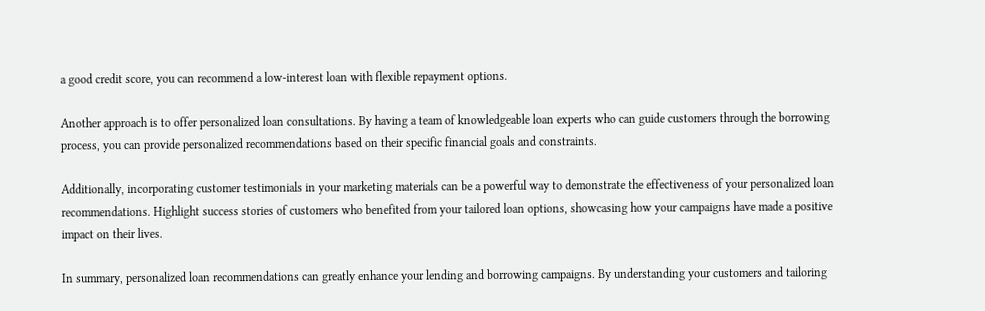a good credit score, you can recommend a low-interest loan with flexible repayment options.

Another approach is to offer personalized loan consultations. By having a team of knowledgeable loan experts who can guide customers through the borrowing process, you can provide personalized recommendations based on their specific financial goals and constraints.

Additionally, incorporating customer testimonials in your marketing materials can be a powerful way to demonstrate the effectiveness of your personalized loan recommendations. Highlight success stories of customers who benefited from your tailored loan options, showcasing how your campaigns have made a positive impact on their lives.

In summary, personalized loan recommendations can greatly enhance your lending and borrowing campaigns. By understanding your customers and tailoring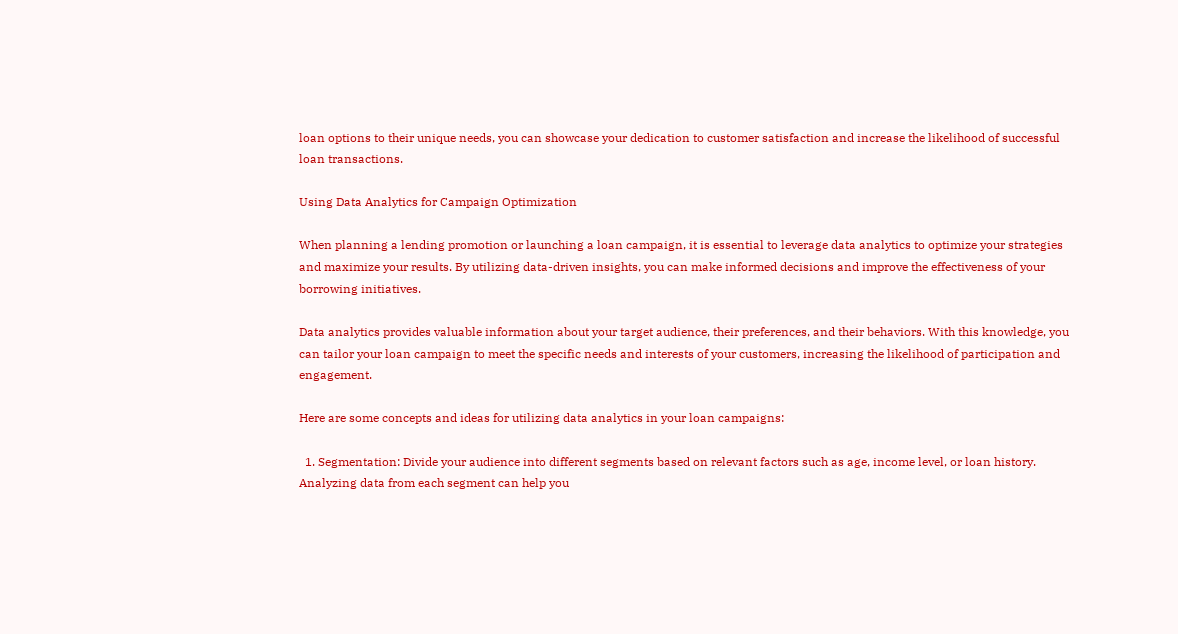loan options to their unique needs, you can showcase your dedication to customer satisfaction and increase the likelihood of successful loan transactions.

Using Data Analytics for Campaign Optimization

When planning a lending promotion or launching a loan campaign, it is essential to leverage data analytics to optimize your strategies and maximize your results. By utilizing data-driven insights, you can make informed decisions and improve the effectiveness of your borrowing initiatives.

Data analytics provides valuable information about your target audience, their preferences, and their behaviors. With this knowledge, you can tailor your loan campaign to meet the specific needs and interests of your customers, increasing the likelihood of participation and engagement.

Here are some concepts and ideas for utilizing data analytics in your loan campaigns:

  1. Segmentation: Divide your audience into different segments based on relevant factors such as age, income level, or loan history. Analyzing data from each segment can help you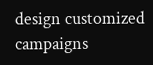design customized campaigns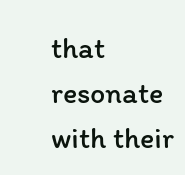that resonate with their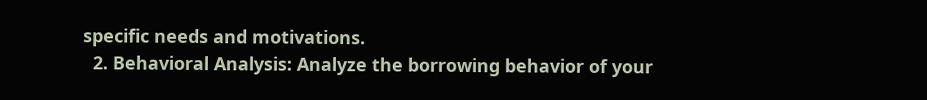specific needs and motivations.
  2. Behavioral Analysis: Analyze the borrowing behavior of your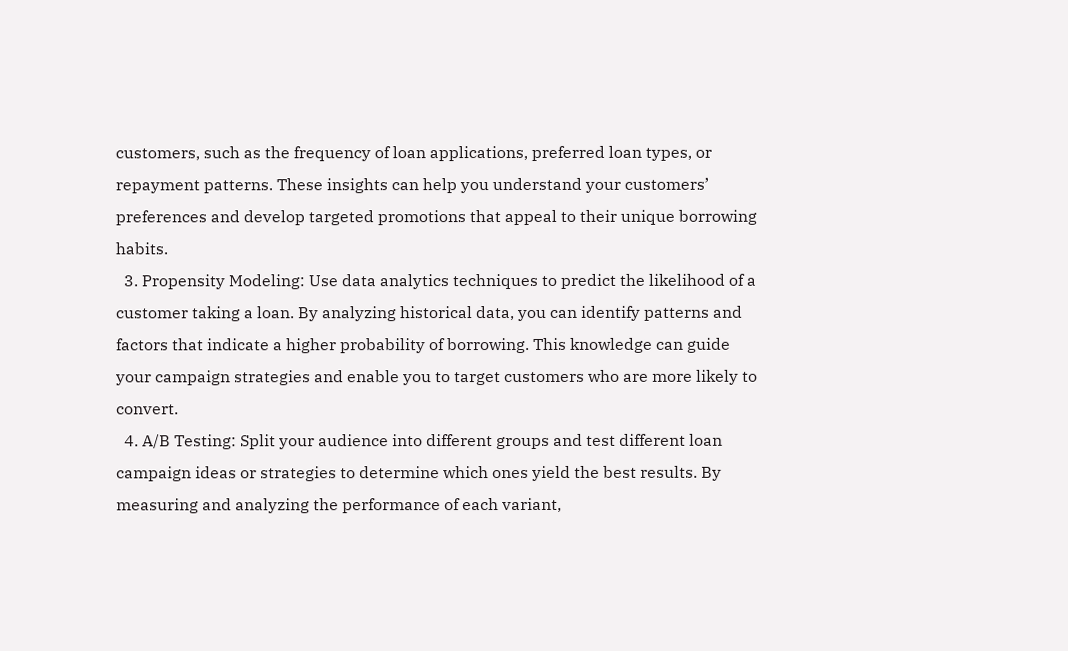customers, such as the frequency of loan applications, preferred loan types, or repayment patterns. These insights can help you understand your customers’ preferences and develop targeted promotions that appeal to their unique borrowing habits.
  3. Propensity Modeling: Use data analytics techniques to predict the likelihood of a customer taking a loan. By analyzing historical data, you can identify patterns and factors that indicate a higher probability of borrowing. This knowledge can guide your campaign strategies and enable you to target customers who are more likely to convert.
  4. A/B Testing: Split your audience into different groups and test different loan campaign ideas or strategies to determine which ones yield the best results. By measuring and analyzing the performance of each variant,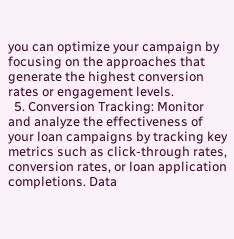you can optimize your campaign by focusing on the approaches that generate the highest conversion rates or engagement levels.
  5. Conversion Tracking: Monitor and analyze the effectiveness of your loan campaigns by tracking key metrics such as click-through rates, conversion rates, or loan application completions. Data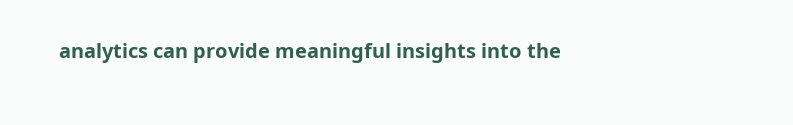analytics can provide meaningful insights into the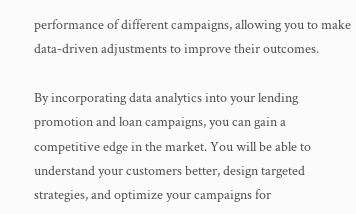performance of different campaigns, allowing you to make data-driven adjustments to improve their outcomes.

By incorporating data analytics into your lending promotion and loan campaigns, you can gain a competitive edge in the market. You will be able to understand your customers better, design targeted strategies, and optimize your campaigns for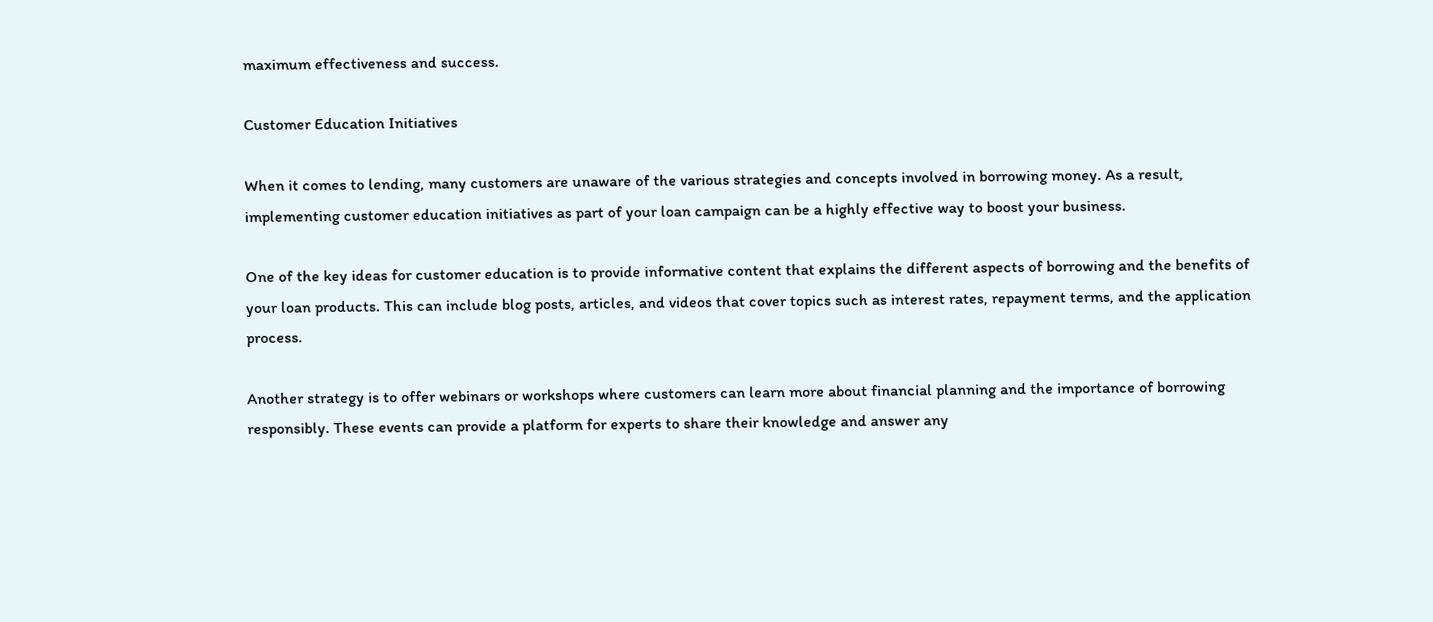maximum effectiveness and success.

Customer Education Initiatives

When it comes to lending, many customers are unaware of the various strategies and concepts involved in borrowing money. As a result, implementing customer education initiatives as part of your loan campaign can be a highly effective way to boost your business.

One of the key ideas for customer education is to provide informative content that explains the different aspects of borrowing and the benefits of your loan products. This can include blog posts, articles, and videos that cover topics such as interest rates, repayment terms, and the application process.

Another strategy is to offer webinars or workshops where customers can learn more about financial planning and the importance of borrowing responsibly. These events can provide a platform for experts to share their knowledge and answer any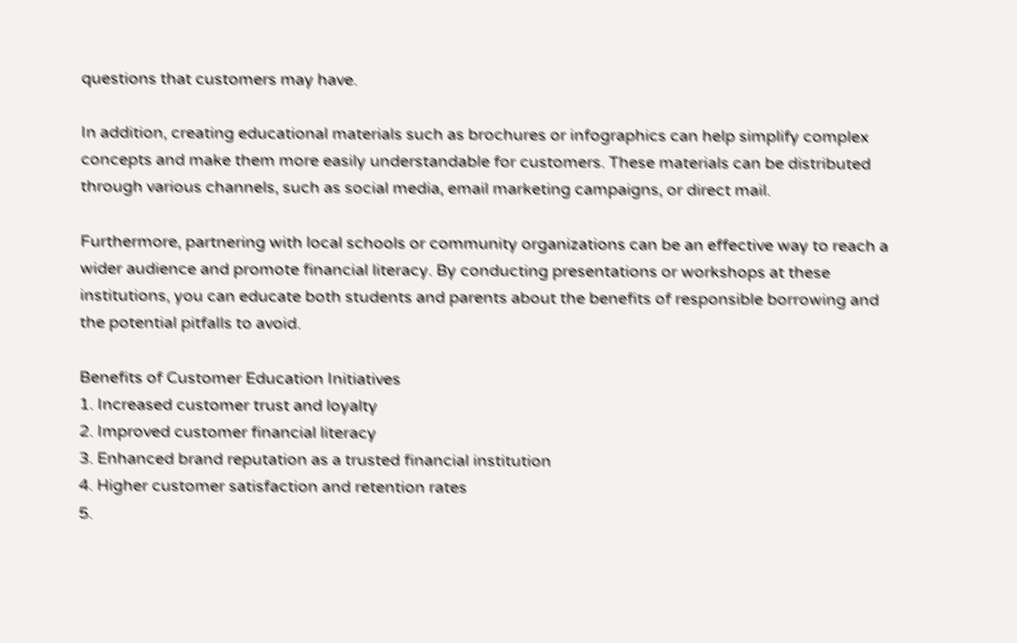questions that customers may have.

In addition, creating educational materials such as brochures or infographics can help simplify complex concepts and make them more easily understandable for customers. These materials can be distributed through various channels, such as social media, email marketing campaigns, or direct mail.

Furthermore, partnering with local schools or community organizations can be an effective way to reach a wider audience and promote financial literacy. By conducting presentations or workshops at these institutions, you can educate both students and parents about the benefits of responsible borrowing and the potential pitfalls to avoid.

Benefits of Customer Education Initiatives
1. Increased customer trust and loyalty
2. Improved customer financial literacy
3. Enhanced brand reputation as a trusted financial institution
4. Higher customer satisfaction and retention rates
5.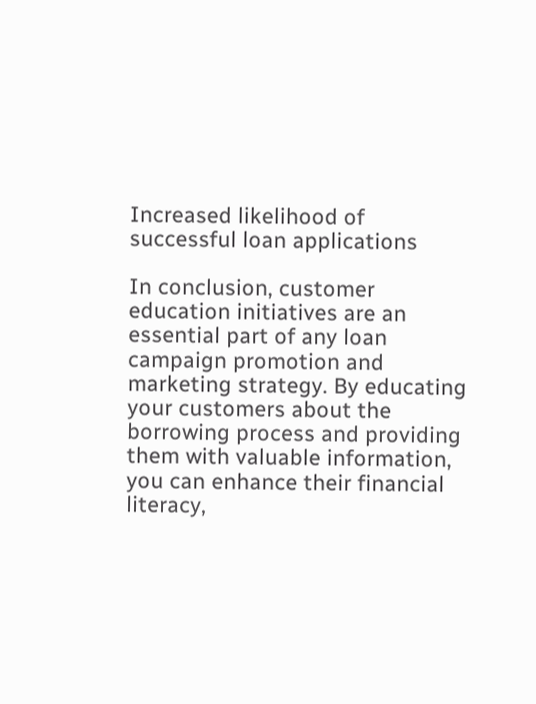Increased likelihood of successful loan applications

In conclusion, customer education initiatives are an essential part of any loan campaign promotion and marketing strategy. By educating your customers about the borrowing process and providing them with valuable information, you can enhance their financial literacy,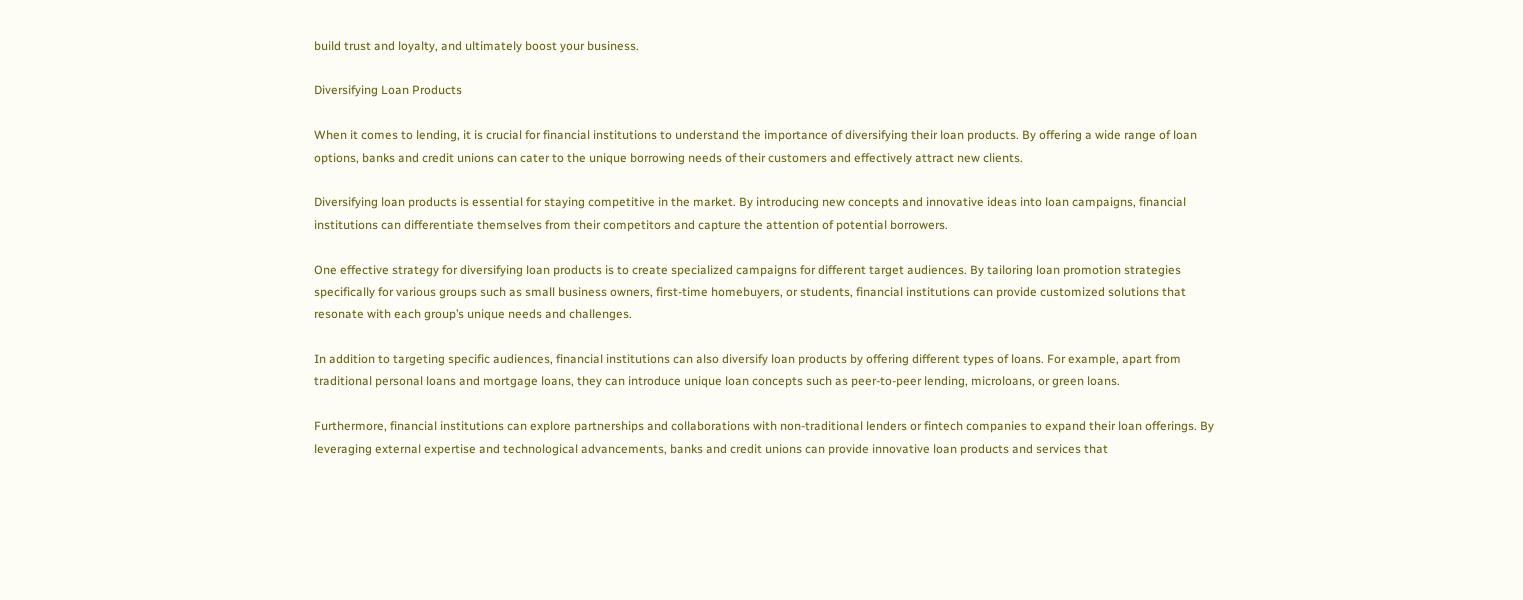build trust and loyalty, and ultimately boost your business.

Diversifying Loan Products

When it comes to lending, it is crucial for financial institutions to understand the importance of diversifying their loan products. By offering a wide range of loan options, banks and credit unions can cater to the unique borrowing needs of their customers and effectively attract new clients.

Diversifying loan products is essential for staying competitive in the market. By introducing new concepts and innovative ideas into loan campaigns, financial institutions can differentiate themselves from their competitors and capture the attention of potential borrowers.

One effective strategy for diversifying loan products is to create specialized campaigns for different target audiences. By tailoring loan promotion strategies specifically for various groups such as small business owners, first-time homebuyers, or students, financial institutions can provide customized solutions that resonate with each group’s unique needs and challenges.

In addition to targeting specific audiences, financial institutions can also diversify loan products by offering different types of loans. For example, apart from traditional personal loans and mortgage loans, they can introduce unique loan concepts such as peer-to-peer lending, microloans, or green loans.

Furthermore, financial institutions can explore partnerships and collaborations with non-traditional lenders or fintech companies to expand their loan offerings. By leveraging external expertise and technological advancements, banks and credit unions can provide innovative loan products and services that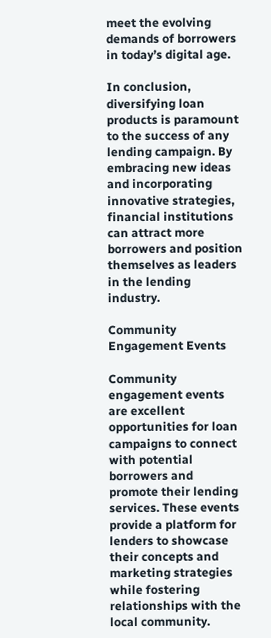meet the evolving demands of borrowers in today’s digital age.

In conclusion, diversifying loan products is paramount to the success of any lending campaign. By embracing new ideas and incorporating innovative strategies, financial institutions can attract more borrowers and position themselves as leaders in the lending industry.

Community Engagement Events

Community engagement events are excellent opportunities for loan campaigns to connect with potential borrowers and promote their lending services. These events provide a platform for lenders to showcase their concepts and marketing strategies while fostering relationships with the local community.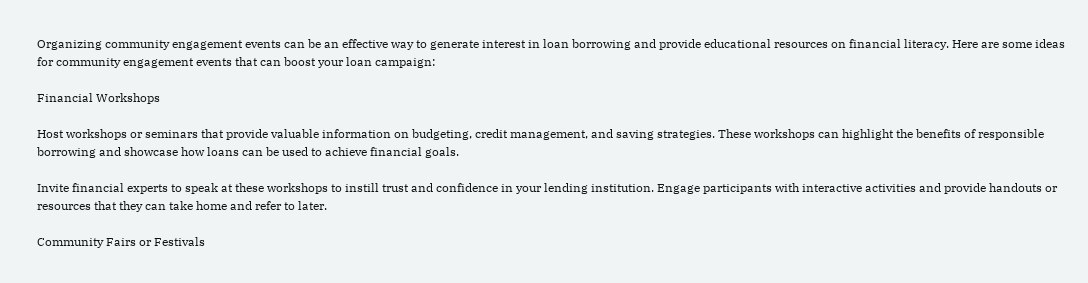Organizing community engagement events can be an effective way to generate interest in loan borrowing and provide educational resources on financial literacy. Here are some ideas for community engagement events that can boost your loan campaign:

Financial Workshops

Host workshops or seminars that provide valuable information on budgeting, credit management, and saving strategies. These workshops can highlight the benefits of responsible borrowing and showcase how loans can be used to achieve financial goals.

Invite financial experts to speak at these workshops to instill trust and confidence in your lending institution. Engage participants with interactive activities and provide handouts or resources that they can take home and refer to later.

Community Fairs or Festivals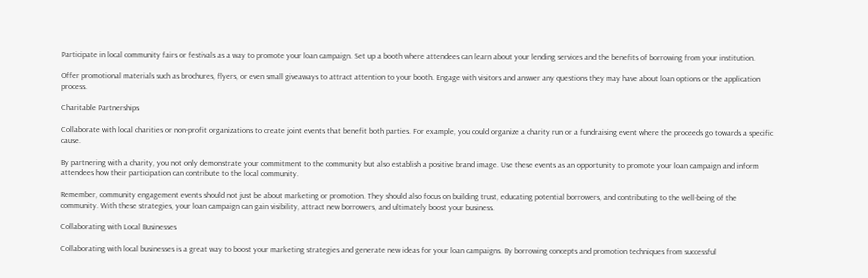Participate in local community fairs or festivals as a way to promote your loan campaign. Set up a booth where attendees can learn about your lending services and the benefits of borrowing from your institution.

Offer promotional materials such as brochures, flyers, or even small giveaways to attract attention to your booth. Engage with visitors and answer any questions they may have about loan options or the application process.

Charitable Partnerships

Collaborate with local charities or non-profit organizations to create joint events that benefit both parties. For example, you could organize a charity run or a fundraising event where the proceeds go towards a specific cause.

By partnering with a charity, you not only demonstrate your commitment to the community but also establish a positive brand image. Use these events as an opportunity to promote your loan campaign and inform attendees how their participation can contribute to the local community.

Remember, community engagement events should not just be about marketing or promotion. They should also focus on building trust, educating potential borrowers, and contributing to the well-being of the community. With these strategies, your loan campaign can gain visibility, attract new borrowers, and ultimately boost your business.

Collaborating with Local Businesses

Collaborating with local businesses is a great way to boost your marketing strategies and generate new ideas for your loan campaigns. By borrowing concepts and promotion techniques from successful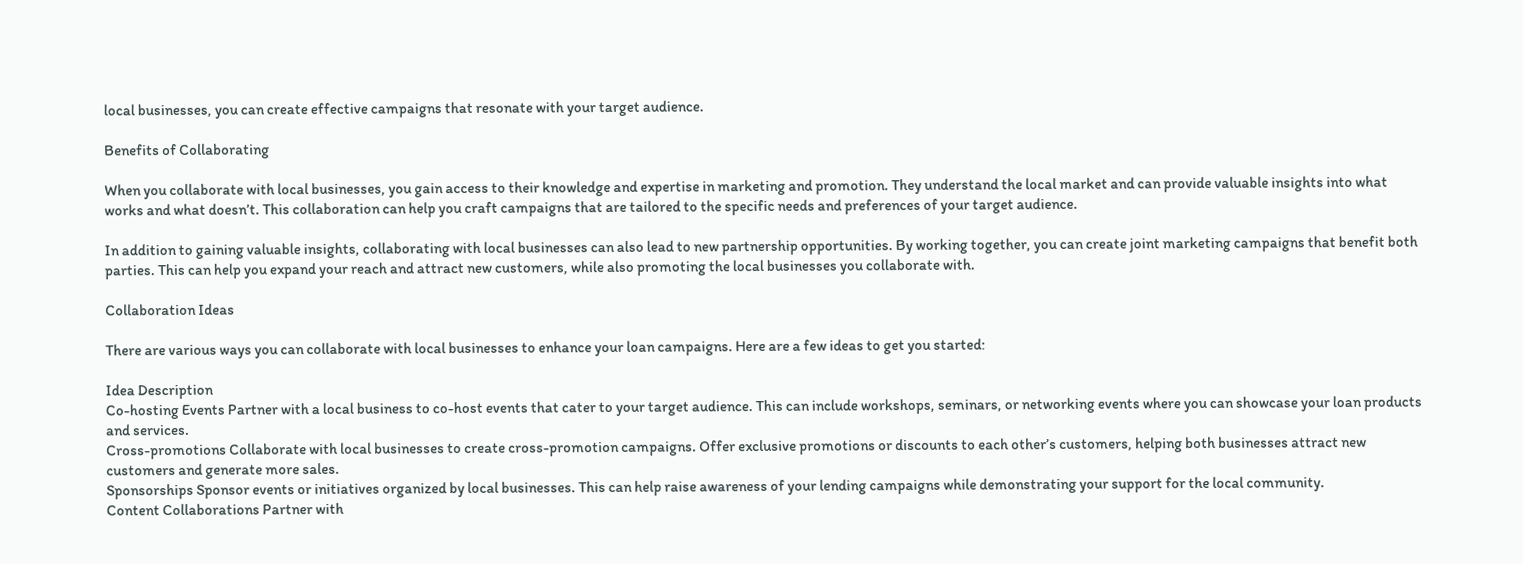local businesses, you can create effective campaigns that resonate with your target audience.

Benefits of Collaborating

When you collaborate with local businesses, you gain access to their knowledge and expertise in marketing and promotion. They understand the local market and can provide valuable insights into what works and what doesn’t. This collaboration can help you craft campaigns that are tailored to the specific needs and preferences of your target audience.

In addition to gaining valuable insights, collaborating with local businesses can also lead to new partnership opportunities. By working together, you can create joint marketing campaigns that benefit both parties. This can help you expand your reach and attract new customers, while also promoting the local businesses you collaborate with.

Collaboration Ideas

There are various ways you can collaborate with local businesses to enhance your loan campaigns. Here are a few ideas to get you started:

Idea Description
Co-hosting Events Partner with a local business to co-host events that cater to your target audience. This can include workshops, seminars, or networking events where you can showcase your loan products and services.
Cross-promotions Collaborate with local businesses to create cross-promotion campaigns. Offer exclusive promotions or discounts to each other’s customers, helping both businesses attract new customers and generate more sales.
Sponsorships Sponsor events or initiatives organized by local businesses. This can help raise awareness of your lending campaigns while demonstrating your support for the local community.
Content Collaborations Partner with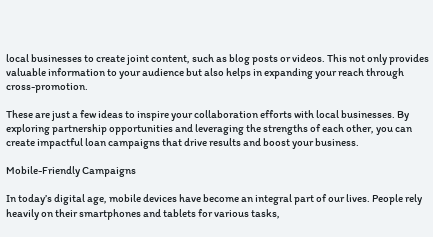local businesses to create joint content, such as blog posts or videos. This not only provides valuable information to your audience but also helps in expanding your reach through cross-promotion.

These are just a few ideas to inspire your collaboration efforts with local businesses. By exploring partnership opportunities and leveraging the strengths of each other, you can create impactful loan campaigns that drive results and boost your business.

Mobile-Friendly Campaigns

In today’s digital age, mobile devices have become an integral part of our lives. People rely heavily on their smartphones and tablets for various tasks,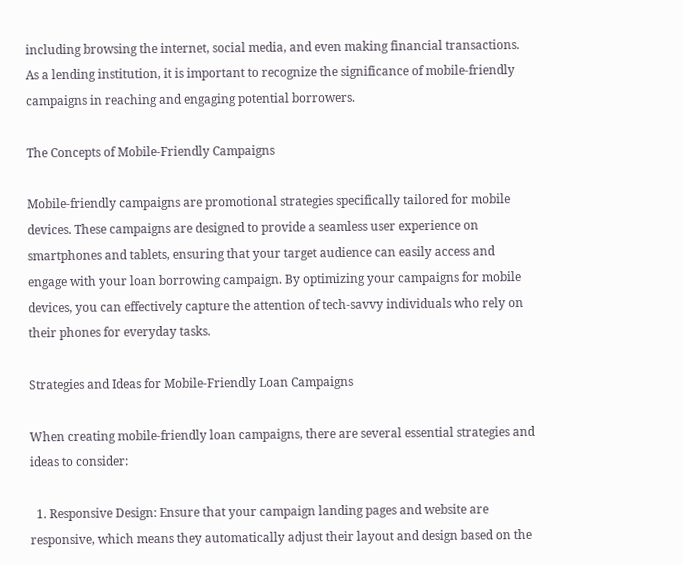including browsing the internet, social media, and even making financial transactions. As a lending institution, it is important to recognize the significance of mobile-friendly campaigns in reaching and engaging potential borrowers.

The Concepts of Mobile-Friendly Campaigns

Mobile-friendly campaigns are promotional strategies specifically tailored for mobile devices. These campaigns are designed to provide a seamless user experience on smartphones and tablets, ensuring that your target audience can easily access and engage with your loan borrowing campaign. By optimizing your campaigns for mobile devices, you can effectively capture the attention of tech-savvy individuals who rely on their phones for everyday tasks.

Strategies and Ideas for Mobile-Friendly Loan Campaigns

When creating mobile-friendly loan campaigns, there are several essential strategies and ideas to consider:

  1. Responsive Design: Ensure that your campaign landing pages and website are responsive, which means they automatically adjust their layout and design based on the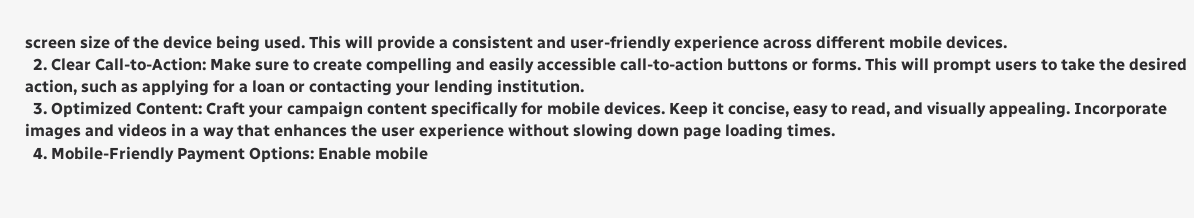screen size of the device being used. This will provide a consistent and user-friendly experience across different mobile devices.
  2. Clear Call-to-Action: Make sure to create compelling and easily accessible call-to-action buttons or forms. This will prompt users to take the desired action, such as applying for a loan or contacting your lending institution.
  3. Optimized Content: Craft your campaign content specifically for mobile devices. Keep it concise, easy to read, and visually appealing. Incorporate images and videos in a way that enhances the user experience without slowing down page loading times.
  4. Mobile-Friendly Payment Options: Enable mobile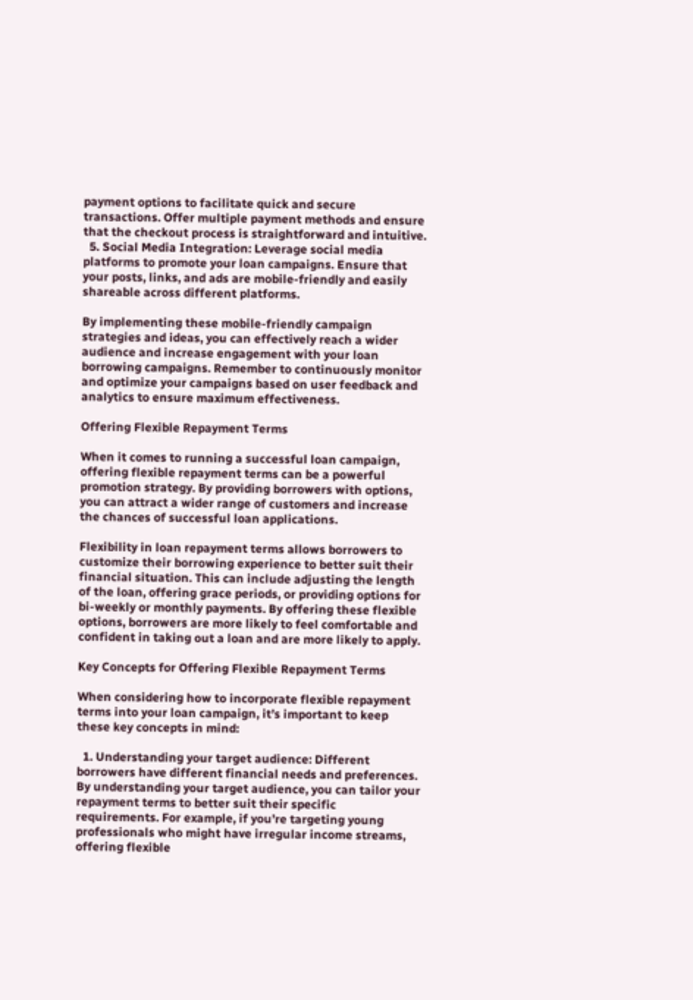payment options to facilitate quick and secure transactions. Offer multiple payment methods and ensure that the checkout process is straightforward and intuitive.
  5. Social Media Integration: Leverage social media platforms to promote your loan campaigns. Ensure that your posts, links, and ads are mobile-friendly and easily shareable across different platforms.

By implementing these mobile-friendly campaign strategies and ideas, you can effectively reach a wider audience and increase engagement with your loan borrowing campaigns. Remember to continuously monitor and optimize your campaigns based on user feedback and analytics to ensure maximum effectiveness.

Offering Flexible Repayment Terms

When it comes to running a successful loan campaign, offering flexible repayment terms can be a powerful promotion strategy. By providing borrowers with options, you can attract a wider range of customers and increase the chances of successful loan applications.

Flexibility in loan repayment terms allows borrowers to customize their borrowing experience to better suit their financial situation. This can include adjusting the length of the loan, offering grace periods, or providing options for bi-weekly or monthly payments. By offering these flexible options, borrowers are more likely to feel comfortable and confident in taking out a loan and are more likely to apply.

Key Concepts for Offering Flexible Repayment Terms

When considering how to incorporate flexible repayment terms into your loan campaign, it’s important to keep these key concepts in mind:

  1. Understanding your target audience: Different borrowers have different financial needs and preferences. By understanding your target audience, you can tailor your repayment terms to better suit their specific requirements. For example, if you’re targeting young professionals who might have irregular income streams, offering flexible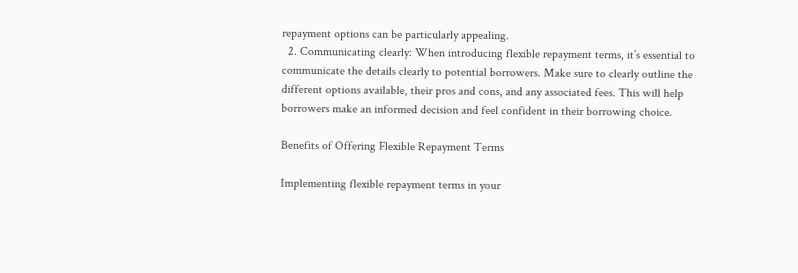repayment options can be particularly appealing.
  2. Communicating clearly: When introducing flexible repayment terms, it’s essential to communicate the details clearly to potential borrowers. Make sure to clearly outline the different options available, their pros and cons, and any associated fees. This will help borrowers make an informed decision and feel confident in their borrowing choice.

Benefits of Offering Flexible Repayment Terms

Implementing flexible repayment terms in your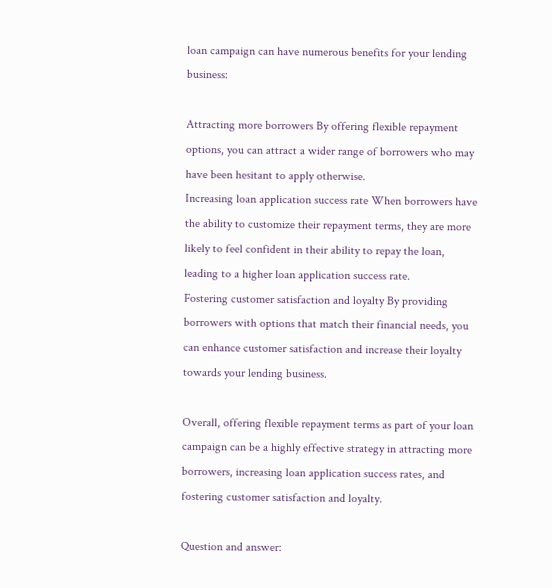loan campaign can have numerous benefits for your lending business:

Attracting more borrowers By offering flexible repayment options, you can attract a wider range of borrowers who may have been hesitant to apply otherwise.
Increasing loan application success rate When borrowers have the ability to customize their repayment terms, they are more likely to feel confident in their ability to repay the loan, leading to a higher loan application success rate.
Fostering customer satisfaction and loyalty By providing borrowers with options that match their financial needs, you can enhance customer satisfaction and increase their loyalty towards your lending business.

Overall, offering flexible repayment terms as part of your loan campaign can be a highly effective strategy in attracting more borrowers, increasing loan application success rates, and fostering customer satisfaction and loyalty.

Question and answer: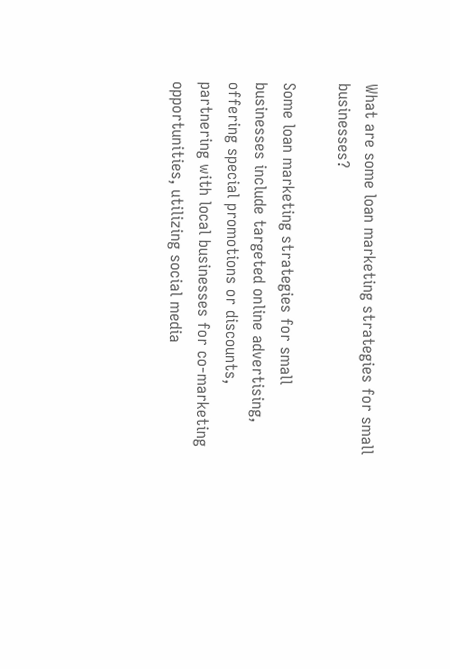What are some loan marketing strategies for small businesses?

Some loan marketing strategies for small businesses include targeted online advertising, offering special promotions or discounts, partnering with local businesses for co-marketing opportunities, utilizing social media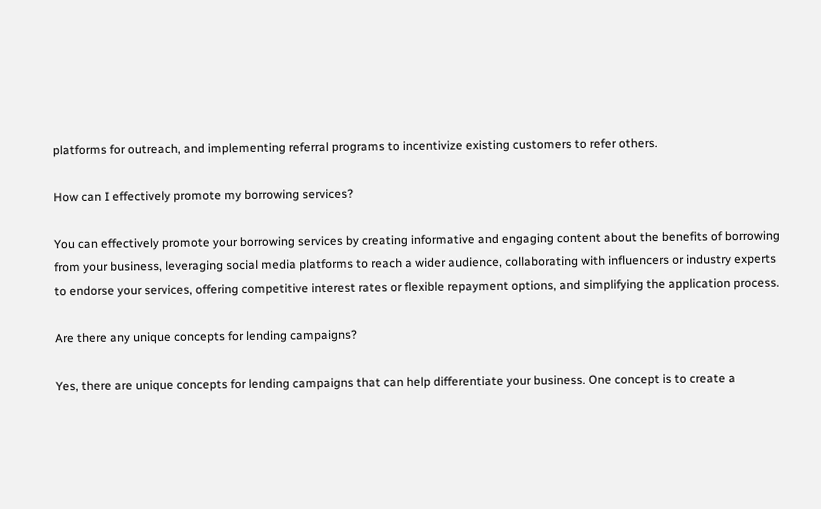platforms for outreach, and implementing referral programs to incentivize existing customers to refer others.

How can I effectively promote my borrowing services?

You can effectively promote your borrowing services by creating informative and engaging content about the benefits of borrowing from your business, leveraging social media platforms to reach a wider audience, collaborating with influencers or industry experts to endorse your services, offering competitive interest rates or flexible repayment options, and simplifying the application process.

Are there any unique concepts for lending campaigns?

Yes, there are unique concepts for lending campaigns that can help differentiate your business. One concept is to create a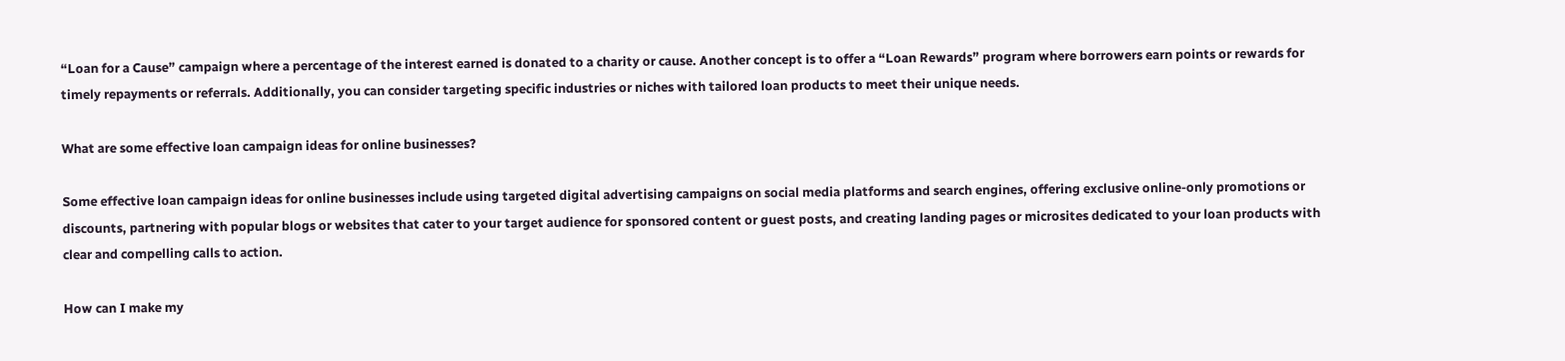“Loan for a Cause” campaign where a percentage of the interest earned is donated to a charity or cause. Another concept is to offer a “Loan Rewards” program where borrowers earn points or rewards for timely repayments or referrals. Additionally, you can consider targeting specific industries or niches with tailored loan products to meet their unique needs.

What are some effective loan campaign ideas for online businesses?

Some effective loan campaign ideas for online businesses include using targeted digital advertising campaigns on social media platforms and search engines, offering exclusive online-only promotions or discounts, partnering with popular blogs or websites that cater to your target audience for sponsored content or guest posts, and creating landing pages or microsites dedicated to your loan products with clear and compelling calls to action.

How can I make my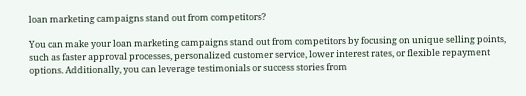loan marketing campaigns stand out from competitors?

You can make your loan marketing campaigns stand out from competitors by focusing on unique selling points, such as faster approval processes, personalized customer service, lower interest rates, or flexible repayment options. Additionally, you can leverage testimonials or success stories from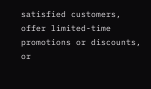satisfied customers, offer limited-time promotions or discounts, or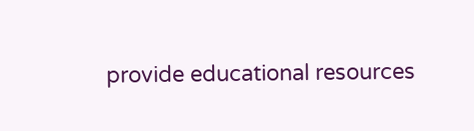provide educational resources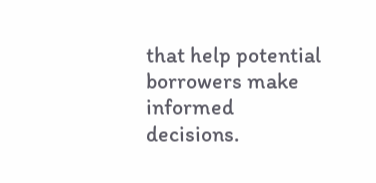that help potential borrowers make informed decisions.